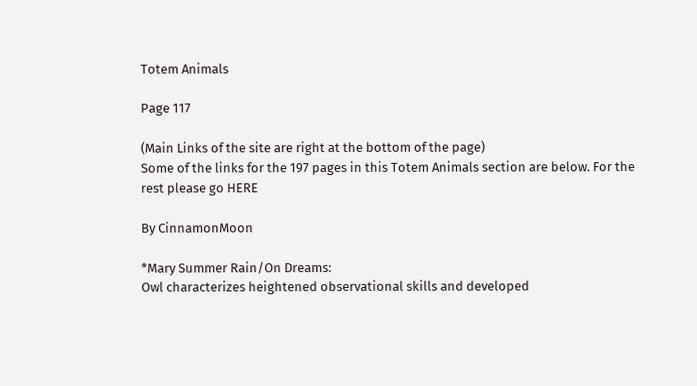Totem Animals

Page 117

(Main Links of the site are right at the bottom of the page)
Some of the links for the 197 pages in this Totem Animals section are below. For the rest please go HERE

By CinnamonMoon

*Mary Summer Rain/On Dreams:
Owl characterizes heightened observational skills and developed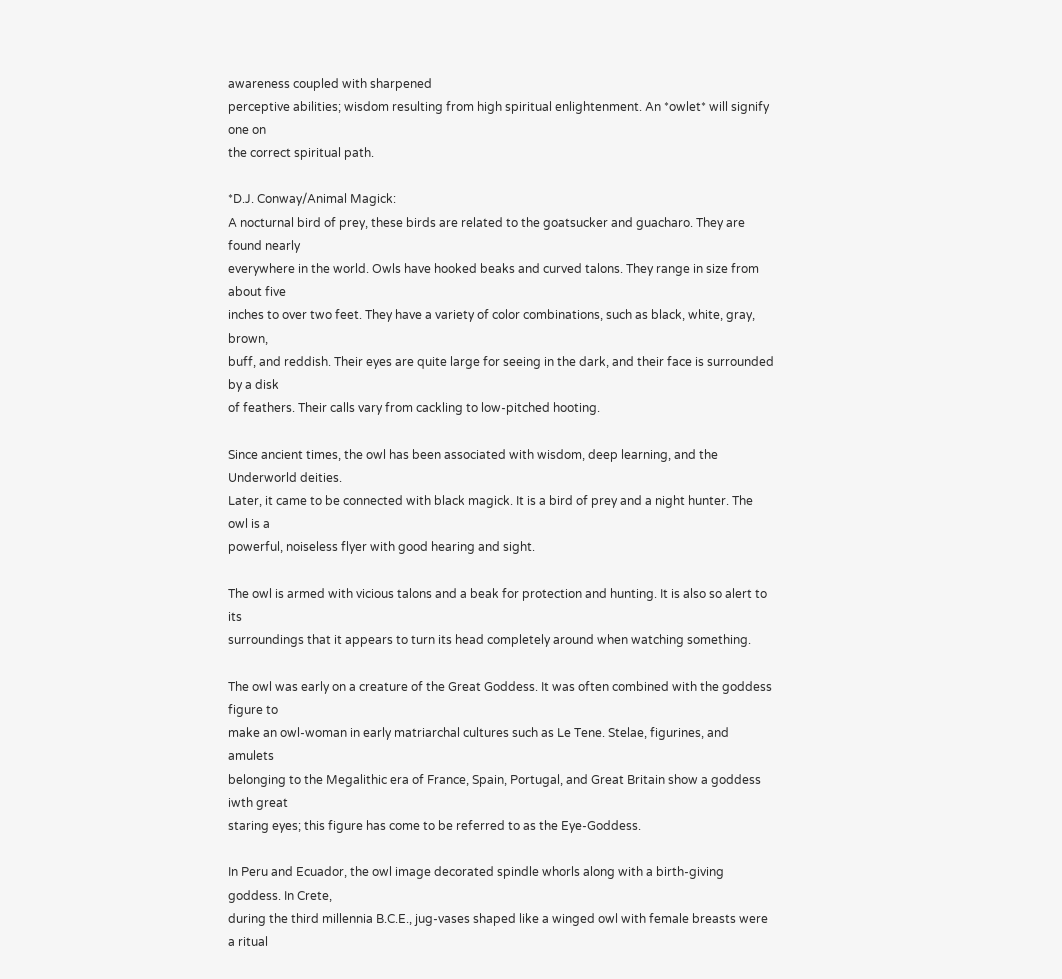awareness coupled with sharpened
perceptive abilities; wisdom resulting from high spiritual enlightenment. An *owlet* will signify one on
the correct spiritual path.

*D.J. Conway/Animal Magick:
A nocturnal bird of prey, these birds are related to the goatsucker and guacharo. They are found nearly
everywhere in the world. Owls have hooked beaks and curved talons. They range in size from about five
inches to over two feet. They have a variety of color combinations, such as black, white, gray, brown,
buff, and reddish. Their eyes are quite large for seeing in the dark, and their face is surrounded by a disk
of feathers. Their calls vary from cackling to low-pitched hooting.

Since ancient times, the owl has been associated with wisdom, deep learning, and the Underworld deities.
Later, it came to be connected with black magick. It is a bird of prey and a night hunter. The owl is a
powerful, noiseless flyer with good hearing and sight.

The owl is armed with vicious talons and a beak for protection and hunting. It is also so alert to its
surroundings that it appears to turn its head completely around when watching something.

The owl was early on a creature of the Great Goddess. It was often combined with the goddess figure to
make an owl-woman in early matriarchal cultures such as Le Tene. Stelae, figurines, and amulets
belonging to the Megalithic era of France, Spain, Portugal, and Great Britain show a goddess iwth great
staring eyes; this figure has come to be referred to as the Eye-Goddess.

In Peru and Ecuador, the owl image decorated spindle whorls along with a birth-giving goddess. In Crete,
during the third millennia B.C.E., jug-vases shaped like a winged owl with female breasts were a ritual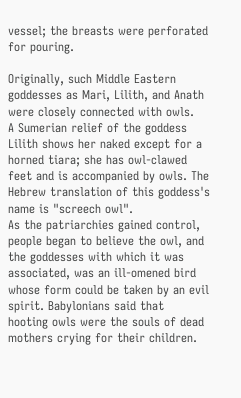vessel; the breasts were perforated for pouring.

Originally, such Middle Eastern goddesses as Mari, Lilith, and Anath were closely connected with owls.
A Sumerian relief of the goddess Lilith shows her naked except for a horned tiara; she has owl-clawed
feet and is accompanied by owls. The Hebrew translation of this goddess's name is "screech owl".
As the patriarchies gained control, people began to believe the owl, and the goddesses with which it was
associated, was an ill-omened bird whose form could be taken by an evil spirit. Babylonians said that
hooting owls were the souls of dead mothers crying for their children.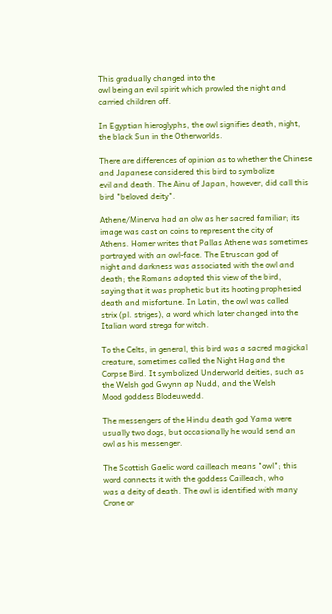This gradually changed into the
owl being an evil spirit which prowled the night and carried children off.

In Egyptian hieroglyphs, the owl signifies death, night, the black Sun in the Otherworlds.

There are differences of opinion as to whether the Chinese and Japanese considered this bird to symbolize
evil and death. The Ainu of Japan, however, did call this bird "beloved deity".

Athene/Minerva had an olw as her sacred familiar; its image was cast on coins to represent the city of
Athens. Homer writes that Pallas Athene was sometimes portrayed with an owl-face. The Etruscan god of
night and darkness was associated with the owl and death; the Romans adopted this view of the bird,
saying that it was prophetic but its hooting prophesied death and misfortune. In Latin, the owl was called
strix (pl. striges), a word which later changed into the Italian word strega for witch.

To the Celts, in general, this bird was a sacred magickal creature, sometimes called the Night Hag and the
Corpse Bird. It symbolized Underworld deities, such as the Welsh god Gwynn ap Nudd, and the Welsh
Mood goddess Blodeuwedd.

The messengers of the Hindu death god Yama were usually two dogs, but occasionally he would send an
owl as his messenger.

The Scottish Gaelic word cailleach means "owl"; this word connects it with the goddess Cailleach, who
was a deity of death. The owl is identified with many Crone or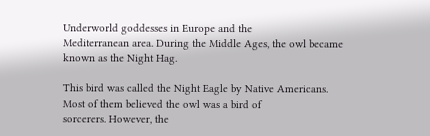Underworld goddesses in Europe and the
Mediterranean area. During the Middle Ages, the owl became known as the Night Hag.

This bird was called the Night Eagle by Native Americans. Most of them believed the owl was a bird of
sorcerers. However, the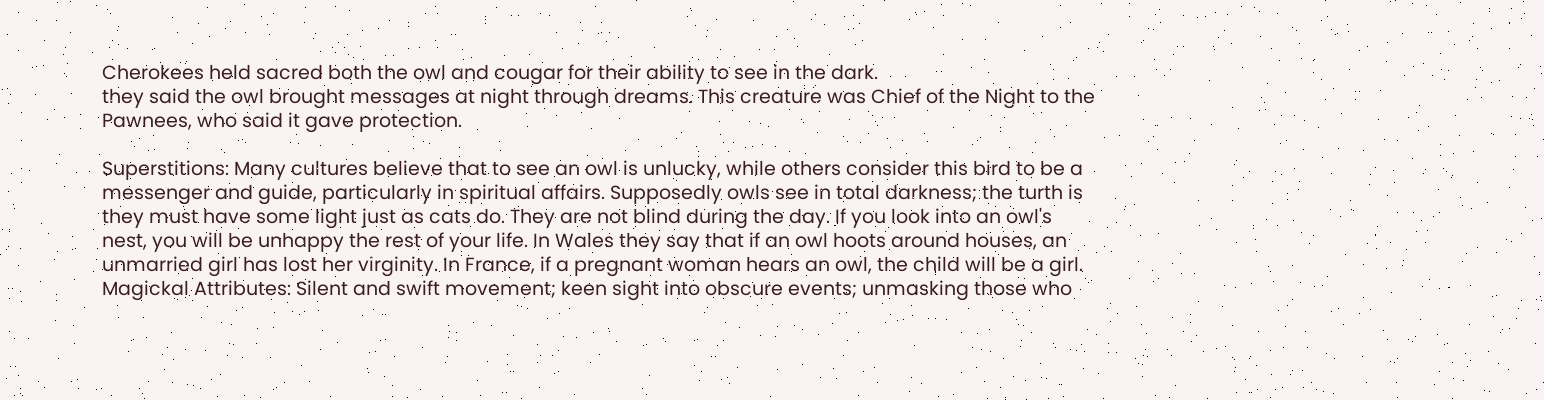Cherokees held sacred both the owl and cougar for their ability to see in the dark.
they said the owl brought messages at night through dreams. This creature was Chief of the Night to the
Pawnees, who said it gave protection.

Superstitions: Many cultures believe that to see an owl is unlucky, while others consider this bird to be a
messenger and guide, particularly in spiritual affairs. Supposedly owls see in total darkness; the turth is
they must have some light just as cats do. They are not blind during the day. If you look into an owl's
nest, you will be unhappy the rest of your life. In Wales they say that if an owl hoots around houses, an
unmarried girl has lost her virginity. In France, if a pregnant woman hears an owl, the child will be a girl.
Magickal Attributes: Silent and swift movement; keen sight into obscure events; unmasking those who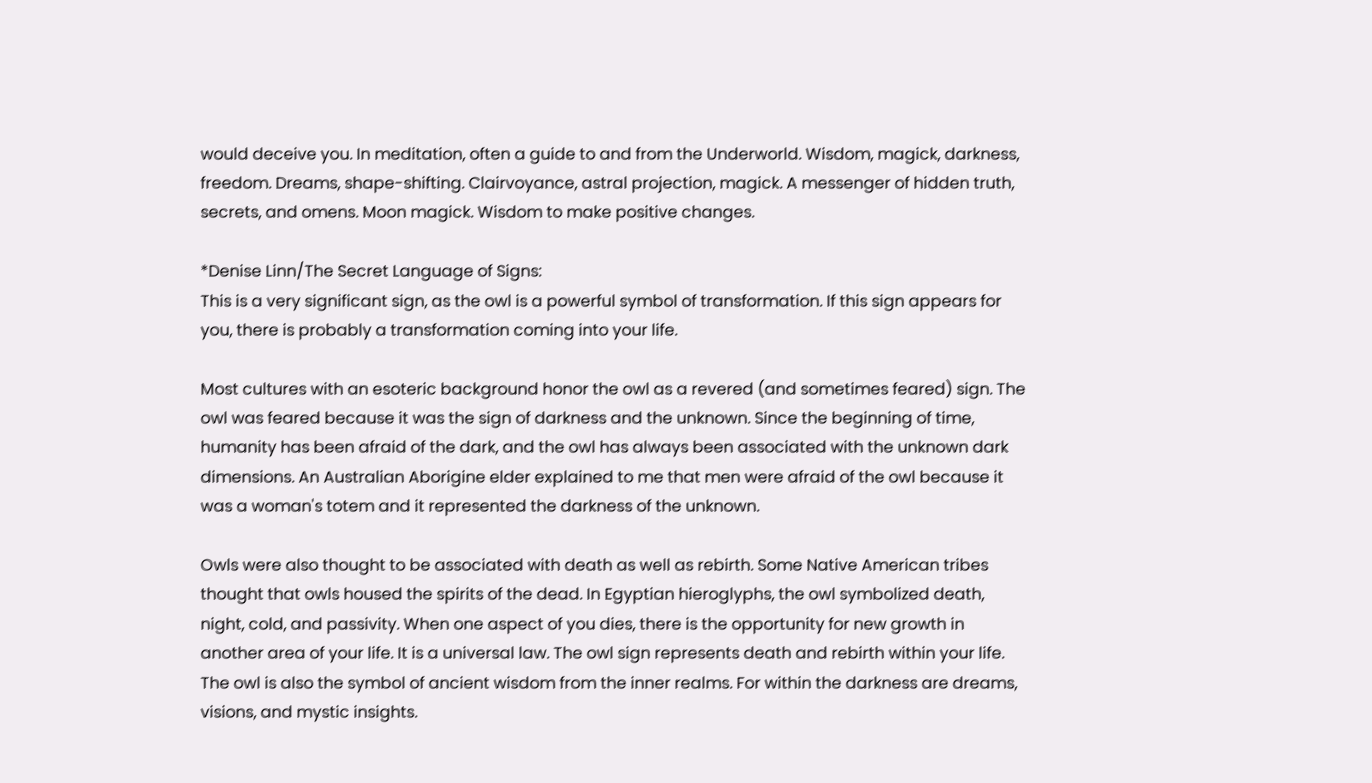would deceive you. In meditation, often a guide to and from the Underworld. Wisdom, magick, darkness,
freedom. Dreams, shape-shifting. Clairvoyance, astral projection, magick. A messenger of hidden truth,
secrets, and omens. Moon magick. Wisdom to make positive changes.

*Denise Linn/The Secret Language of Signs:
This is a very significant sign, as the owl is a powerful symbol of transformation. If this sign appears for
you, there is probably a transformation coming into your life.

Most cultures with an esoteric background honor the owl as a revered (and sometimes feared) sign. The
owl was feared because it was the sign of darkness and the unknown. Since the beginning of time,
humanity has been afraid of the dark, and the owl has always been associated with the unknown dark
dimensions. An Australian Aborigine elder explained to me that men were afraid of the owl because it
was a woman's totem and it represented the darkness of the unknown.

Owls were also thought to be associated with death as well as rebirth. Some Native American tribes
thought that owls housed the spirits of the dead. In Egyptian hieroglyphs, the owl symbolized death,
night, cold, and passivity. When one aspect of you dies, there is the opportunity for new growth in
another area of your life. It is a universal law. The owl sign represents death and rebirth within your life.
The owl is also the symbol of ancient wisdom from the inner realms. For within the darkness are dreams,
visions, and mystic insights.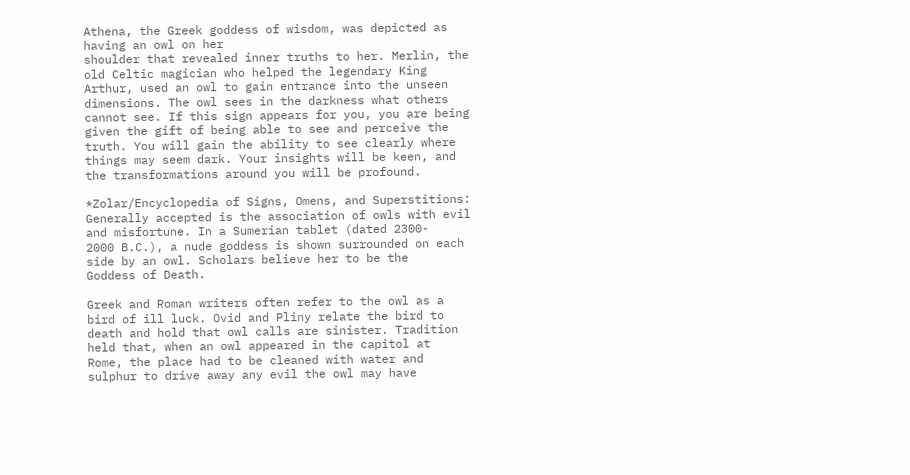Athena, the Greek goddess of wisdom, was depicted as having an owl on her
shoulder that revealed inner truths to her. Merlin, the old Celtic magician who helped the legendary King
Arthur, used an owl to gain entrance into the unseen dimensions. The owl sees in the darkness what others
cannot see. If this sign appears for you, you are being given the gift of being able to see and perceive the
truth. You will gain the ability to see clearly where things may seem dark. Your insights will be keen, and
the transformations around you will be profound.

*Zolar/Encyclopedia of Signs, Omens, and Superstitions:
Generally accepted is the association of owls with evil and misfortune. In a Sumerian tablet (dated 2300-
2000 B.C.), a nude goddess is shown surrounded on each side by an owl. Scholars believe her to be the
Goddess of Death.

Greek and Roman writers often refer to the owl as a bird of ill luck. Ovid and Pliny relate the bird to
death and hold that owl calls are sinister. Tradition held that, when an owl appeared in the capitol at
Rome, the place had to be cleaned with water and sulphur to drive away any evil the owl may have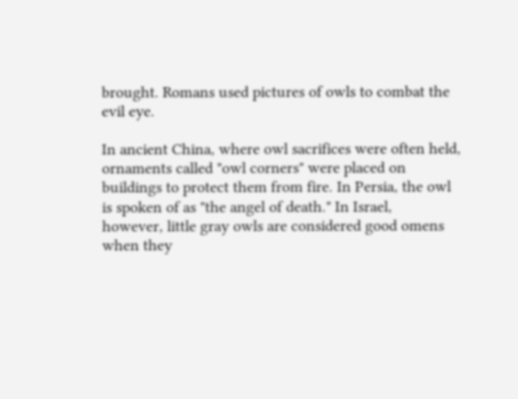brought. Romans used pictures of owls to combat the evil eye.

In ancient China, where owl sacrifices were often held, ornaments called "owl corners" were placed on
buildings to protect them from fire. In Persia, the owl is spoken of as "the angel of death." In Israel,
however, little gray owls are considered good omens when they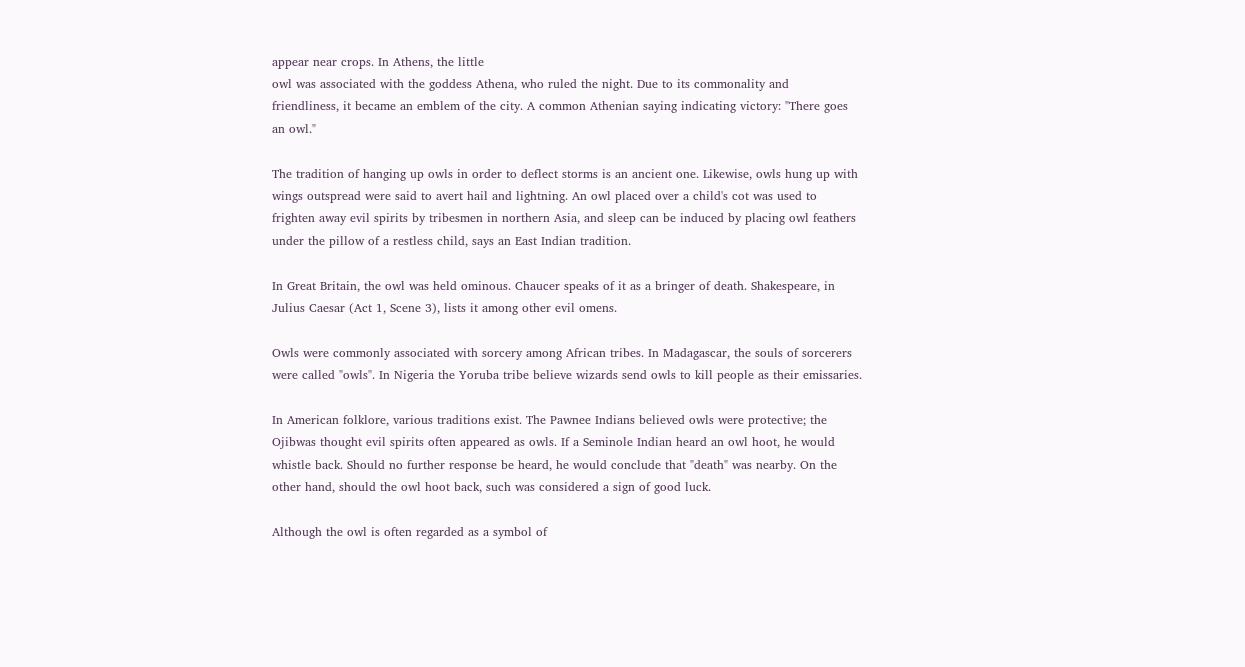appear near crops. In Athens, the little
owl was associated with the goddess Athena, who ruled the night. Due to its commonality and
friendliness, it became an emblem of the city. A common Athenian saying indicating victory: "There goes
an owl."

The tradition of hanging up owls in order to deflect storms is an ancient one. Likewise, owls hung up with
wings outspread were said to avert hail and lightning. An owl placed over a child's cot was used to
frighten away evil spirits by tribesmen in northern Asia, and sleep can be induced by placing owl feathers
under the pillow of a restless child, says an East Indian tradition.

In Great Britain, the owl was held ominous. Chaucer speaks of it as a bringer of death. Shakespeare, in
Julius Caesar (Act 1, Scene 3), lists it among other evil omens.

Owls were commonly associated with sorcery among African tribes. In Madagascar, the souls of sorcerers
were called "owls". In Nigeria the Yoruba tribe believe wizards send owls to kill people as their emissaries.

In American folklore, various traditions exist. The Pawnee Indians believed owls were protective; the
Ojibwas thought evil spirits often appeared as owls. If a Seminole Indian heard an owl hoot, he would
whistle back. Should no further response be heard, he would conclude that "death" was nearby. On the
other hand, should the owl hoot back, such was considered a sign of good luck.

Although the owl is often regarded as a symbol of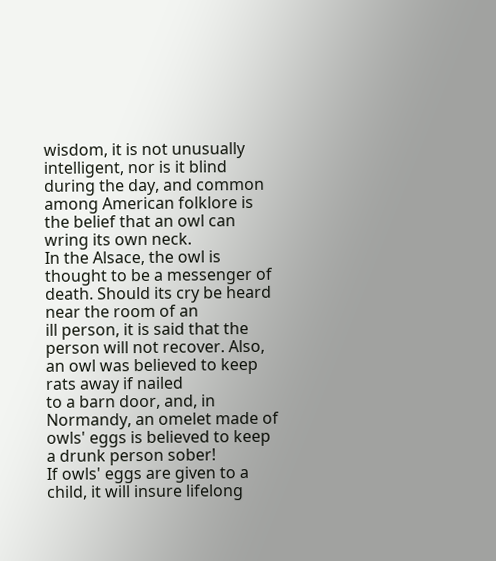wisdom, it is not unusually intelligent, nor is it blind
during the day, and common among American folklore is the belief that an owl can wring its own neck.
In the Alsace, the owl is thought to be a messenger of death. Should its cry be heard near the room of an
ill person, it is said that the person will not recover. Also, an owl was believed to keep rats away if nailed
to a barn door, and, in Normandy, an omelet made of owls' eggs is believed to keep a drunk person sober!
If owls' eggs are given to a child, it will insure lifelong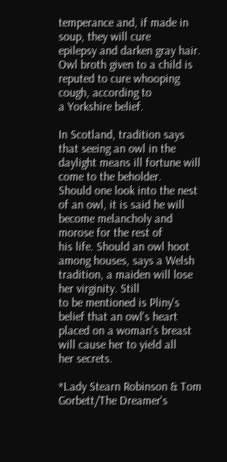temperance and, if made in soup, they will cure
epilepsy and darken gray hair. Owl broth given to a child is reputed to cure whooping cough, according to
a Yorkshire belief.

In Scotland, tradition says that seeing an owl in the daylight means ill fortune will come to the beholder.
Should one look into the nest of an owl, it is said he will become melancholy and morose for the rest of
his life. Should an owl hoot among houses, says a Welsh tradition, a maiden will lose her virginity. Still
to be mentioned is Pliny's belief that an owl's heart placed on a woman's breast will cause her to yield all
her secrets.

*Lady Stearn Robinson & Tom Gorbett/The Dreamer's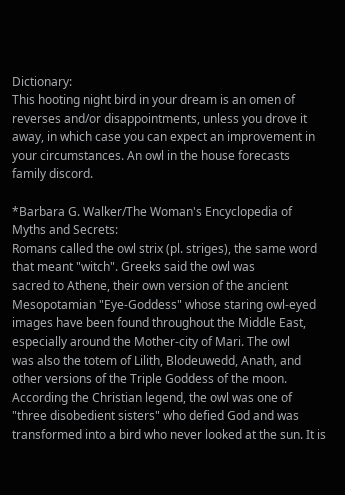Dictionary:
This hooting night bird in your dream is an omen of reverses and/or disappointments, unless you drove it
away, in which case you can expect an improvement in your circumstances. An owl in the house forecasts
family discord.

*Barbara G. Walker/The Woman's Encyclopedia of Myths and Secrets:
Romans called the owl strix (pl. striges), the same word that meant "witch". Greeks said the owl was
sacred to Athene, their own version of the ancient Mesopotamian "Eye-Goddess" whose staring owl-eyed
images have been found throughout the Middle East, especially around the Mother-city of Mari. The owl
was also the totem of Lilith, Blodeuwedd, Anath, and other versions of the Triple Goddess of the moon.
According the Christian legend, the owl was one of "three disobedient sisters" who defied God and was
transformed into a bird who never looked at the sun. It is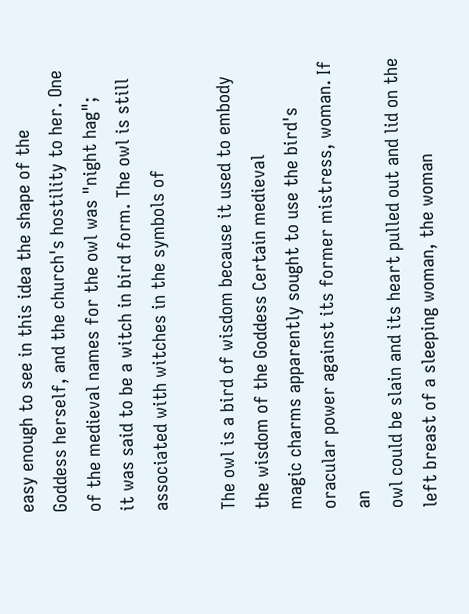easy enough to see in this idea the shape of the
Goddess herself, and the church's hostility to her. One of the medieval names for the owl was "night hag";
it was said to be a witch in bird form. The owl is still associated with witches in the symbols of

The owl is a bird of wisdom because it used to embody the wisdom of the Goddess Certain medieval
magic charms apparently sought to use the bird's oracular power against its former mistress, woman. If an
owl could be slain and its heart pulled out and lid on the left breast of a sleeping woman, the woman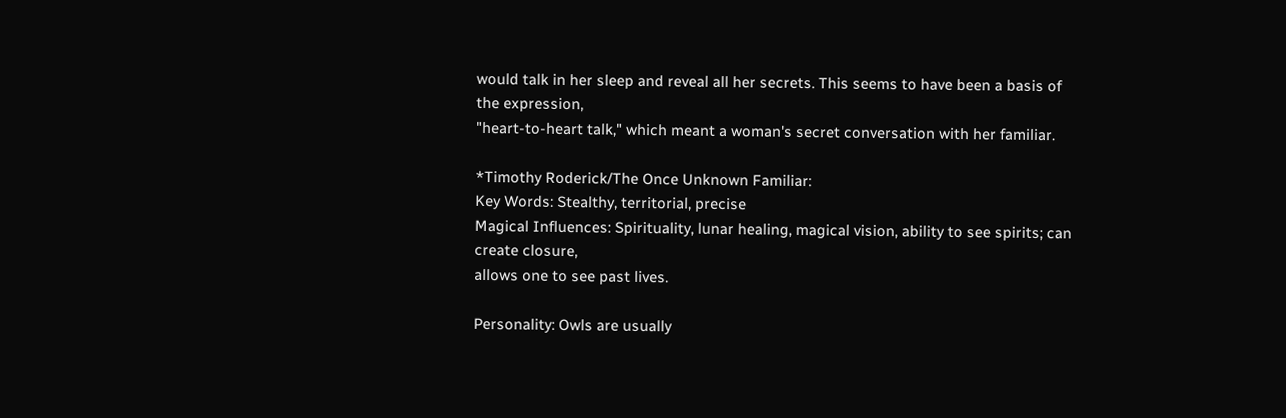would talk in her sleep and reveal all her secrets. This seems to have been a basis of the expression,
"heart-to-heart talk," which meant a woman's secret conversation with her familiar.

*Timothy Roderick/The Once Unknown Familiar:
Key Words: Stealthy, territorial, precise
Magical Influences: Spirituality, lunar healing, magical vision, ability to see spirits; can create closure,
allows one to see past lives.

Personality: Owls are usually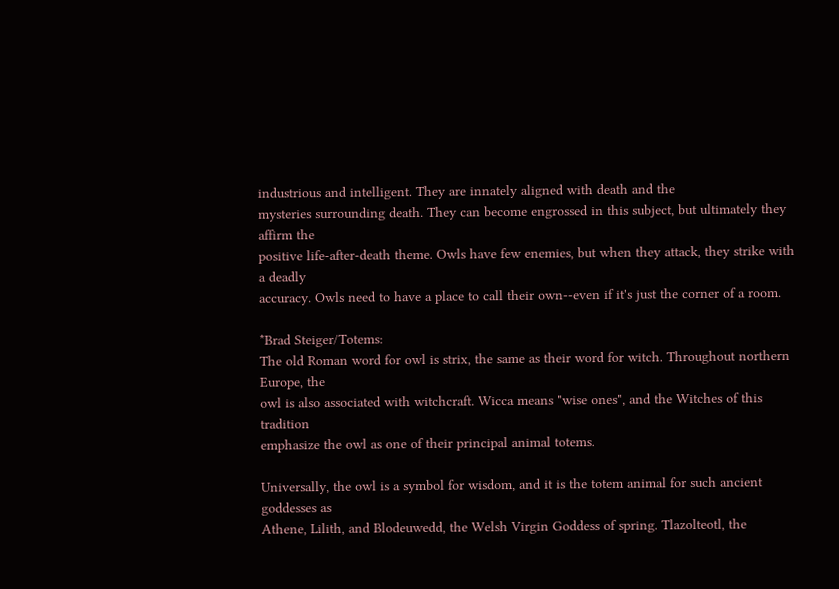industrious and intelligent. They are innately aligned with death and the
mysteries surrounding death. They can become engrossed in this subject, but ultimately they affirm the
positive life-after-death theme. Owls have few enemies, but when they attack, they strike with a deadly
accuracy. Owls need to have a place to call their own--even if it's just the corner of a room.

*Brad Steiger/Totems:
The old Roman word for owl is strix, the same as their word for witch. Throughout northern Europe, the
owl is also associated with witchcraft. Wicca means "wise ones", and the Witches of this tradition
emphasize the owl as one of their principal animal totems.

Universally, the owl is a symbol for wisdom, and it is the totem animal for such ancient goddesses as
Athene, Lilith, and Blodeuwedd, the Welsh Virgin Goddess of spring. Tlazolteotl, the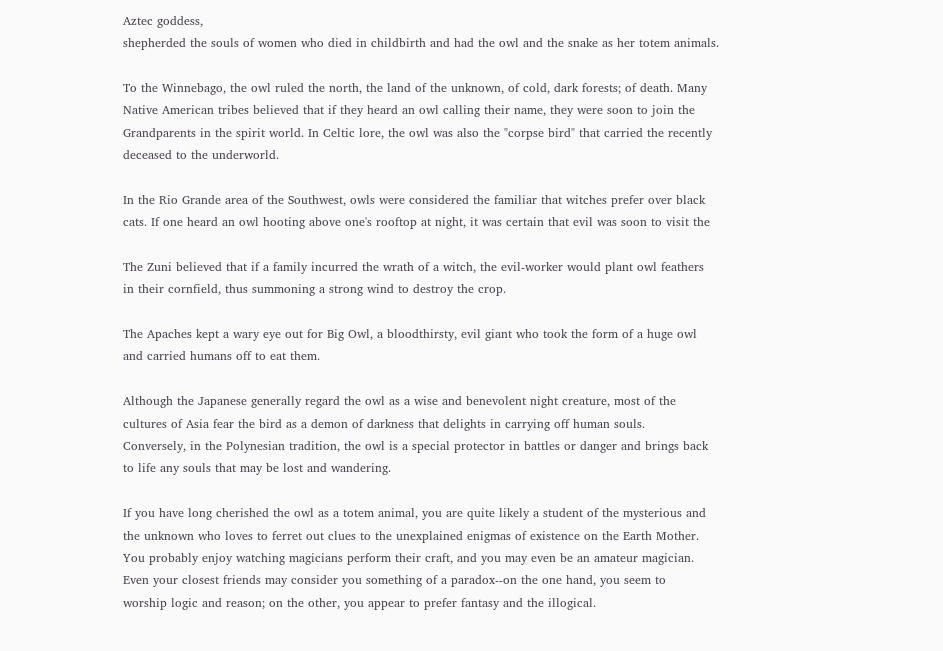Aztec goddess,
shepherded the souls of women who died in childbirth and had the owl and the snake as her totem animals.

To the Winnebago, the owl ruled the north, the land of the unknown, of cold, dark forests; of death. Many
Native American tribes believed that if they heard an owl calling their name, they were soon to join the
Grandparents in the spirit world. In Celtic lore, the owl was also the "corpse bird" that carried the recently
deceased to the underworld.

In the Rio Grande area of the Southwest, owls were considered the familiar that witches prefer over black
cats. If one heard an owl hooting above one's rooftop at night, it was certain that evil was soon to visit the

The Zuni believed that if a family incurred the wrath of a witch, the evil-worker would plant owl feathers
in their cornfield, thus summoning a strong wind to destroy the crop.

The Apaches kept a wary eye out for Big Owl, a bloodthirsty, evil giant who took the form of a huge owl
and carried humans off to eat them.

Although the Japanese generally regard the owl as a wise and benevolent night creature, most of the
cultures of Asia fear the bird as a demon of darkness that delights in carrying off human souls.
Conversely, in the Polynesian tradition, the owl is a special protector in battles or danger and brings back
to life any souls that may be lost and wandering.

If you have long cherished the owl as a totem animal, you are quite likely a student of the mysterious and
the unknown who loves to ferret out clues to the unexplained enigmas of existence on the Earth Mother.
You probably enjoy watching magicians perform their craft, and you may even be an amateur magician.
Even your closest friends may consider you something of a paradox--on the one hand, you seem to
worship logic and reason; on the other, you appear to prefer fantasy and the illogical.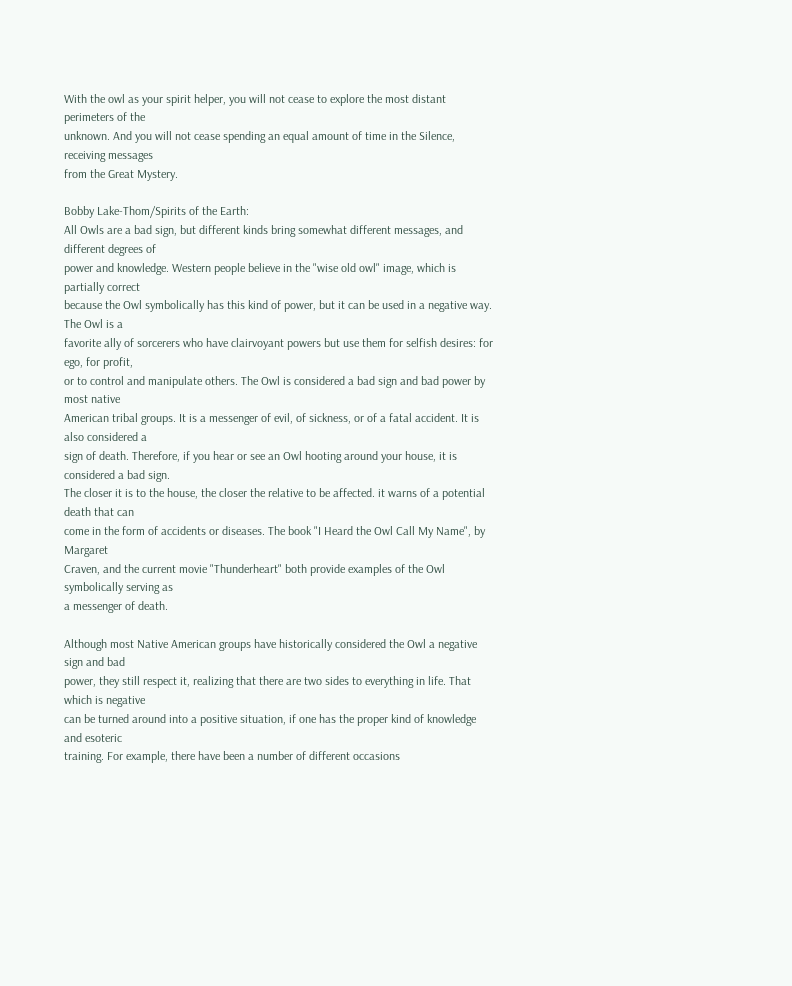With the owl as your spirit helper, you will not cease to explore the most distant perimeters of the
unknown. And you will not cease spending an equal amount of time in the Silence, receiving messages
from the Great Mystery.

Bobby Lake-Thom/Spirits of the Earth:
All Owls are a bad sign, but different kinds bring somewhat different messages, and different degrees of
power and knowledge. Western people believe in the "wise old owl" image, which is partially correct
because the Owl symbolically has this kind of power, but it can be used in a negative way. The Owl is a
favorite ally of sorcerers who have clairvoyant powers but use them for selfish desires: for ego, for profit,
or to control and manipulate others. The Owl is considered a bad sign and bad power by most native
American tribal groups. It is a messenger of evil, of sickness, or of a fatal accident. It is also considered a
sign of death. Therefore, if you hear or see an Owl hooting around your house, it is considered a bad sign.
The closer it is to the house, the closer the relative to be affected. it warns of a potential death that can
come in the form of accidents or diseases. The book "I Heard the Owl Call My Name", by Margaret
Craven, and the current movie "Thunderheart" both provide examples of the Owl symbolically serving as
a messenger of death.

Although most Native American groups have historically considered the Owl a negative sign and bad
power, they still respect it, realizing that there are two sides to everything in life. That which is negative
can be turned around into a positive situation, if one has the proper kind of knowledge and esoteric
training. For example, there have been a number of different occasions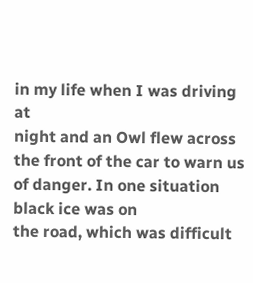in my life when I was driving at
night and an Owl flew across the front of the car to warn us of danger. In one situation black ice was on
the road, which was difficult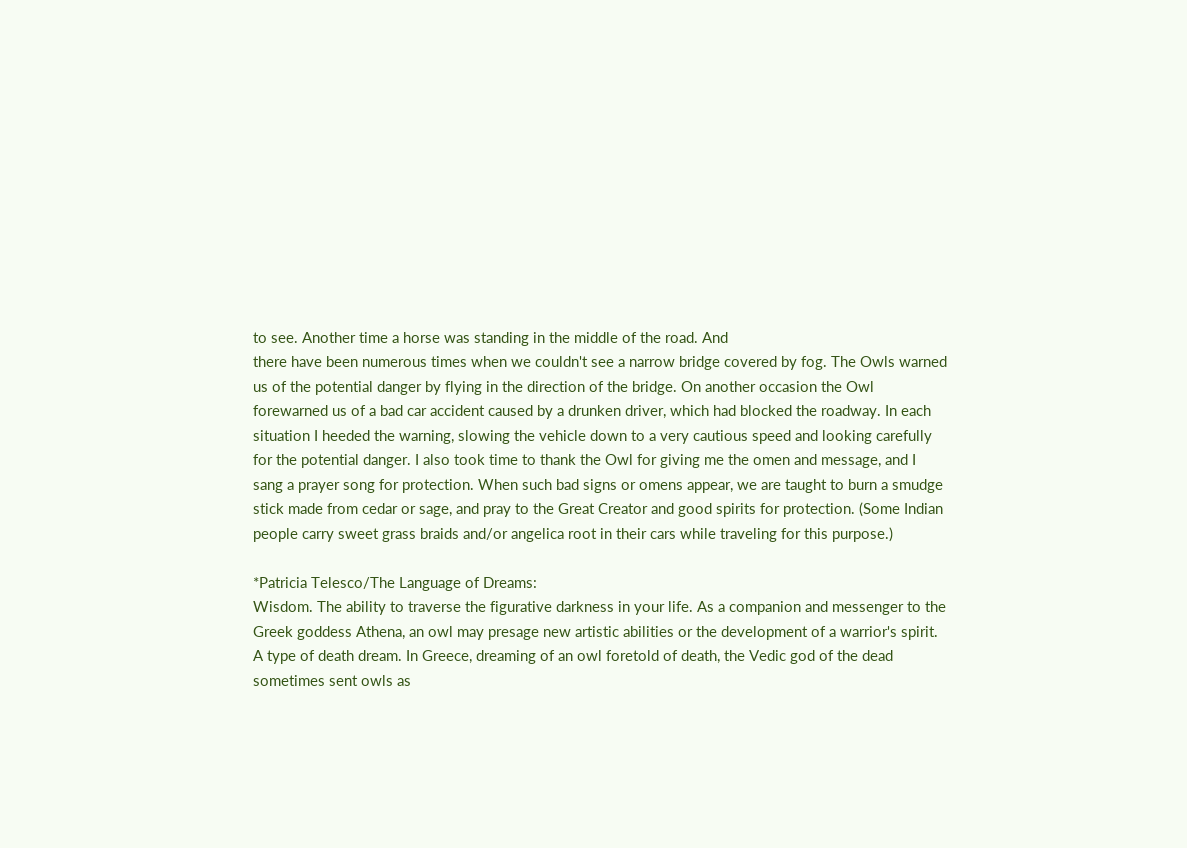to see. Another time a horse was standing in the middle of the road. And
there have been numerous times when we couldn't see a narrow bridge covered by fog. The Owls warned
us of the potential danger by flying in the direction of the bridge. On another occasion the Owl
forewarned us of a bad car accident caused by a drunken driver, which had blocked the roadway. In each
situation I heeded the warning, slowing the vehicle down to a very cautious speed and looking carefully
for the potential danger. I also took time to thank the Owl for giving me the omen and message, and I
sang a prayer song for protection. When such bad signs or omens appear, we are taught to burn a smudge
stick made from cedar or sage, and pray to the Great Creator and good spirits for protection. (Some Indian
people carry sweet grass braids and/or angelica root in their cars while traveling for this purpose.)

*Patricia Telesco/The Language of Dreams:
Wisdom. The ability to traverse the figurative darkness in your life. As a companion and messenger to the
Greek goddess Athena, an owl may presage new artistic abilities or the development of a warrior's spirit.
A type of death dream. In Greece, dreaming of an owl foretold of death, the Vedic god of the dead
sometimes sent owls as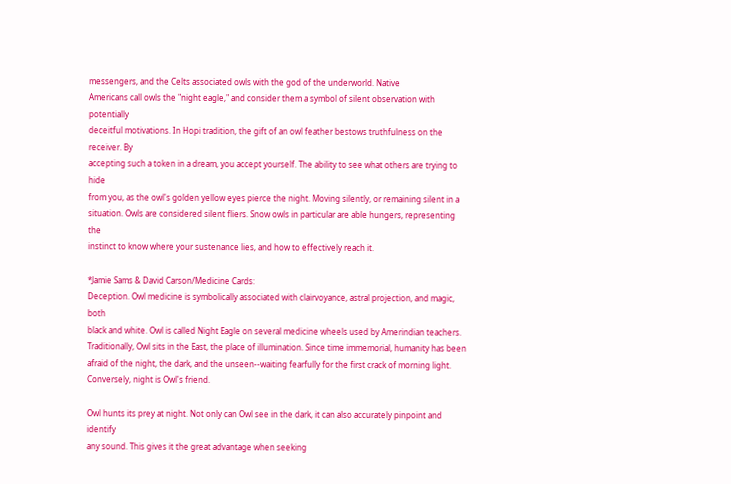messengers, and the Celts associated owls with the god of the underworld. Native
Americans call owls the "night eagle," and consider them a symbol of silent observation with potentially
deceitful motivations. In Hopi tradition, the gift of an owl feather bestows truthfulness on the receiver. By
accepting such a token in a dream, you accept yourself. The ability to see what others are trying to hide
from you, as the owl's golden yellow eyes pierce the night. Moving silently, or remaining silent in a
situation. Owls are considered silent fliers. Snow owls in particular are able hungers, representing the
instinct to know where your sustenance lies, and how to effectively reach it.

*Jamie Sams & David Carson/Medicine Cards:
Deception. Owl medicine is symbolically associated with clairvoyance, astral projection, and magic, both
black and white. Owl is called Night Eagle on several medicine wheels used by Amerindian teachers.
Traditionally, Owl sits in the East, the place of illumination. Since time immemorial, humanity has been
afraid of the night, the dark, and the unseen--waiting fearfully for the first crack of morning light.
Conversely, night is Owl's friend.

Owl hunts its prey at night. Not only can Owl see in the dark, it can also accurately pinpoint and identify
any sound. This gives it the great advantage when seeking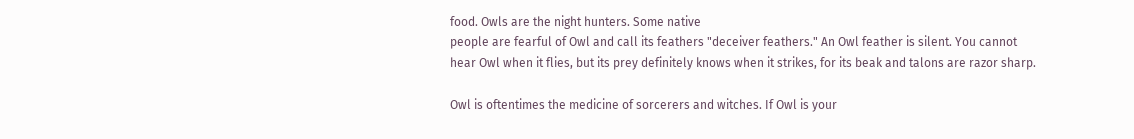food. Owls are the night hunters. Some native
people are fearful of Owl and call its feathers "deceiver feathers." An Owl feather is silent. You cannot
hear Owl when it flies, but its prey definitely knows when it strikes, for its beak and talons are razor sharp.

Owl is oftentimes the medicine of sorcerers and witches. If Owl is your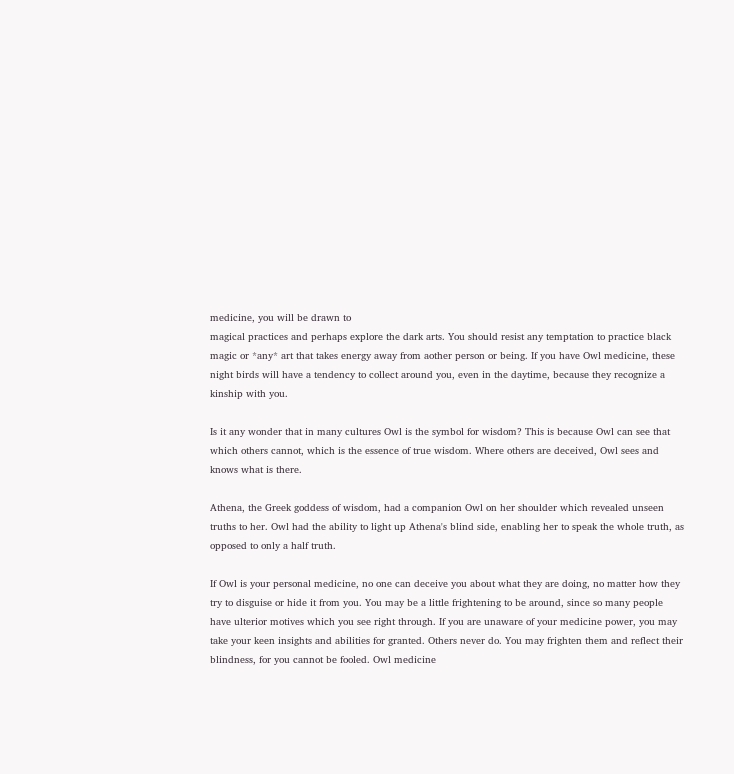medicine, you will be drawn to
magical practices and perhaps explore the dark arts. You should resist any temptation to practice black
magic or *any* art that takes energy away from aother person or being. If you have Owl medicine, these
night birds will have a tendency to collect around you, even in the daytime, because they recognize a
kinship with you.

Is it any wonder that in many cultures Owl is the symbol for wisdom? This is because Owl can see that
which others cannot, which is the essence of true wisdom. Where others are deceived, Owl sees and
knows what is there.

Athena, the Greek goddess of wisdom, had a companion Owl on her shoulder which revealed unseen
truths to her. Owl had the ability to light up Athena's blind side, enabling her to speak the whole truth, as
opposed to only a half truth.

If Owl is your personal medicine, no one can deceive you about what they are doing, no matter how they
try to disguise or hide it from you. You may be a little frightening to be around, since so many people
have ulterior motives which you see right through. If you are unaware of your medicine power, you may
take your keen insights and abilities for granted. Others never do. You may frighten them and reflect their
blindness, for you cannot be fooled. Owl medicine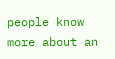people know more about an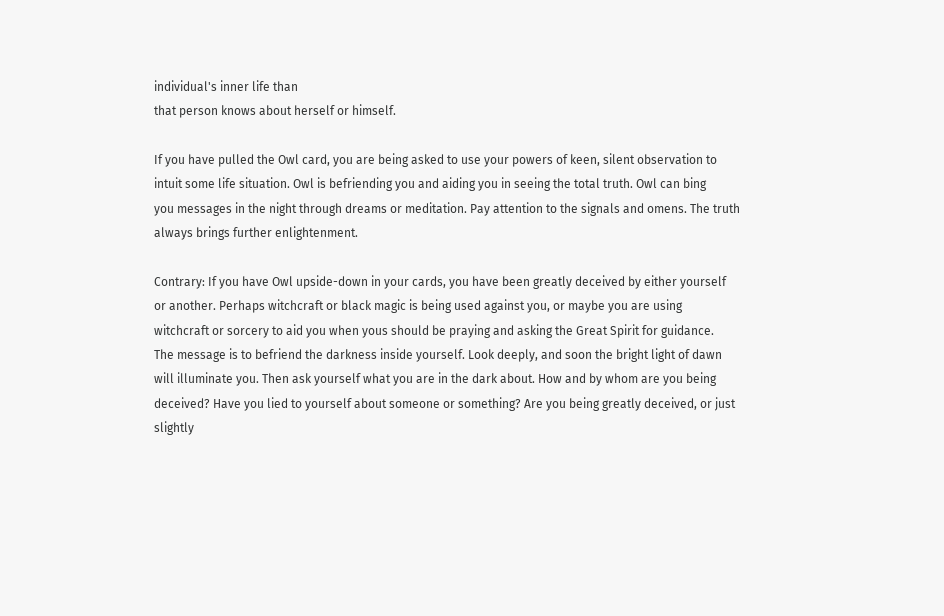individual's inner life than
that person knows about herself or himself.

If you have pulled the Owl card, you are being asked to use your powers of keen, silent observation to
intuit some life situation. Owl is befriending you and aiding you in seeing the total truth. Owl can bing
you messages in the night through dreams or meditation. Pay attention to the signals and omens. The truth
always brings further enlightenment.

Contrary: If you have Owl upside-down in your cards, you have been greatly deceived by either yourself
or another. Perhaps witchcraft or black magic is being used against you, or maybe you are using
witchcraft or sorcery to aid you when yous should be praying and asking the Great Spirit for guidance.
The message is to befriend the darkness inside yourself. Look deeply, and soon the bright light of dawn
will illuminate you. Then ask yourself what you are in the dark about. How and by whom are you being
deceived? Have you lied to yourself about someone or something? Are you being greatly deceived, or just
slightly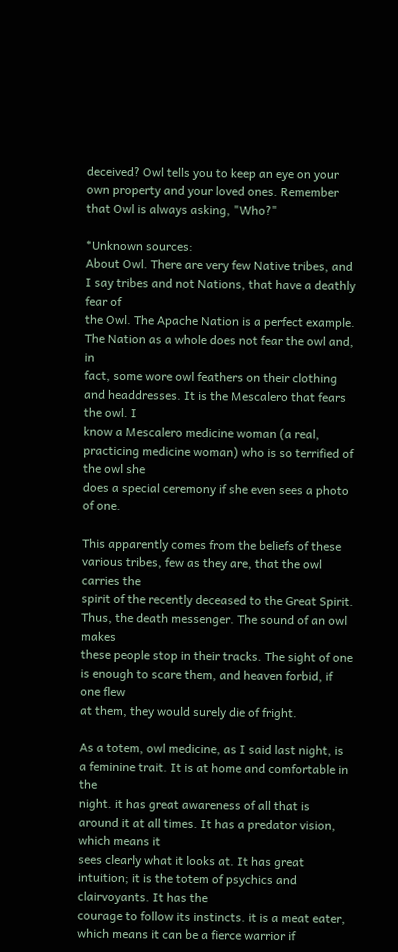deceived? Owl tells you to keep an eye on your own property and your loved ones. Remember
that Owl is always asking, "Who?"

*Unknown sources:
About Owl. There are very few Native tribes, and I say tribes and not Nations, that have a deathly fear of
the Owl. The Apache Nation is a perfect example. The Nation as a whole does not fear the owl and, in
fact, some wore owl feathers on their clothing and headdresses. It is the Mescalero that fears the owl. I
know a Mescalero medicine woman (a real, practicing medicine woman) who is so terrified of the owl she
does a special ceremony if she even sees a photo of one.

This apparently comes from the beliefs of these various tribes, few as they are, that the owl carries the
spirit of the recently deceased to the Great Spirit. Thus, the death messenger. The sound of an owl makes
these people stop in their tracks. The sight of one is enough to scare them, and heaven forbid, if one flew
at them, they would surely die of fright.

As a totem, owl medicine, as I said last night, is a feminine trait. It is at home and comfortable in the
night. it has great awareness of all that is around it at all times. It has a predator vision, which means it
sees clearly what it looks at. It has great intuition; it is the totem of psychics and clairvoyants. It has the
courage to follow its instincts. it is a meat eater, which means it can be a fierce warrior if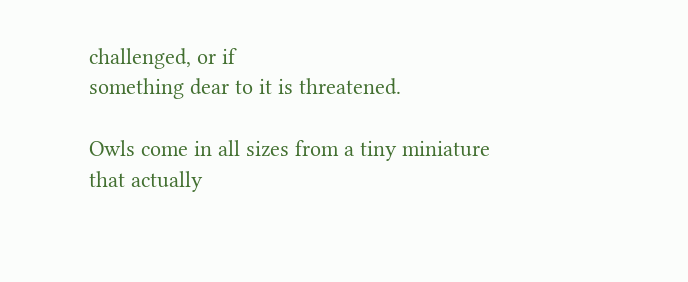challenged, or if
something dear to it is threatened.

Owls come in all sizes from a tiny miniature that actually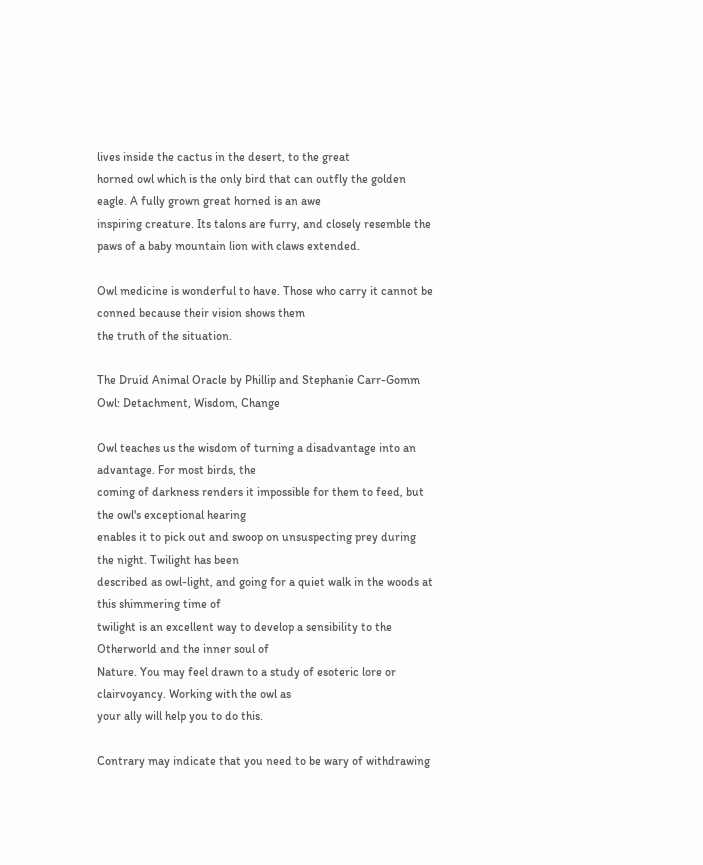lives inside the cactus in the desert, to the great
horned owl which is the only bird that can outfly the golden eagle. A fully grown great horned is an awe
inspiring creature. Its talons are furry, and closely resemble the paws of a baby mountain lion with claws extended.

Owl medicine is wonderful to have. Those who carry it cannot be conned because their vision shows them
the truth of the situation.

The Druid Animal Oracle by Phillip and Stephanie Carr-Gomm
Owl: Detachment, Wisdom, Change

Owl teaches us the wisdom of turning a disadvantage into an advantage. For most birds, the
coming of darkness renders it impossible for them to feed, but the owl's exceptional hearing
enables it to pick out and swoop on unsuspecting prey during the night. Twilight has been
described as owl-light, and going for a quiet walk in the woods at this shimmering time of
twilight is an excellent way to develop a sensibility to the Otherworld and the inner soul of
Nature. You may feel drawn to a study of esoteric lore or clairvoyancy. Working with the owl as
your ally will help you to do this.

Contrary may indicate that you need to be wary of withdrawing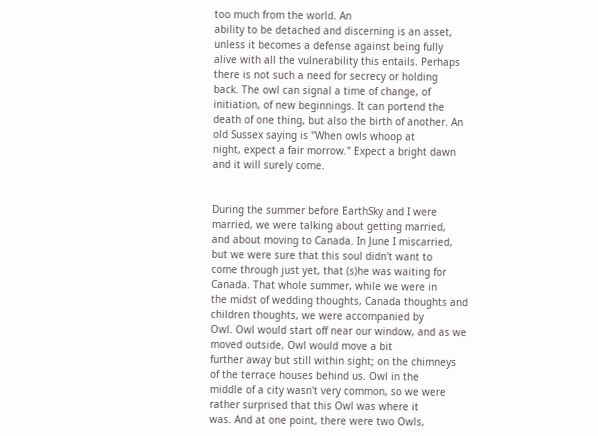too much from the world. An
ability to be detached and discerning is an asset, unless it becomes a defense against being fully
alive with all the vulnerability this entails. Perhaps there is not such a need for secrecy or holding
back. The owl can signal a time of change, of initiation, of new beginnings. It can portend the
death of one thing, but also the birth of another. An old Sussex saying is "When owls whoop at
night, expect a fair morrow." Expect a bright dawn and it will surely come.


During the summer before EarthSky and I were married, we were talking about getting married,
and about moving to Canada. In June I miscarried, but we were sure that this soul didn't want to
come through just yet, that (s)he was waiting for Canada. That whole summer, while we were in
the midst of wedding thoughts, Canada thoughts and children thoughts, we were accompanied by
Owl. Owl would start off near our window, and as we moved outside, Owl would move a bit
further away but still within sight; on the chimneys of the terrace houses behind us. Owl in the
middle of a city wasn't very common, so we were rather surprised that this Owl was where it
was. And at one point, there were two Owls,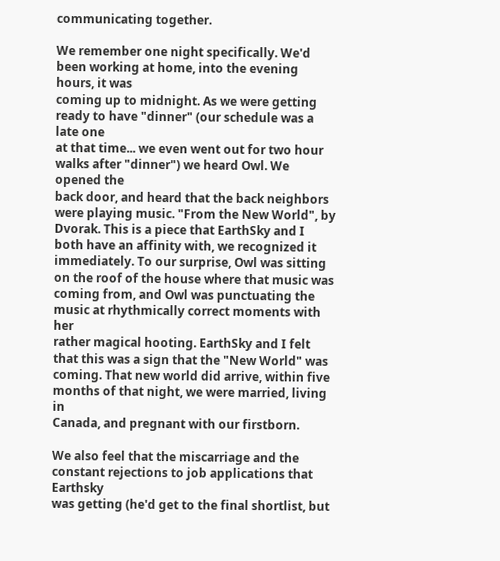communicating together.

We remember one night specifically. We'd been working at home, into the evening hours, it was
coming up to midnight. As we were getting ready to have "dinner" (our schedule was a late one
at that time... we even went out for two hour walks after "dinner") we heard Owl. We opened the
back door, and heard that the back neighbors were playing music. "From the New World", by
Dvorak. This is a piece that EarthSky and I both have an affinity with, we recognized it
immediately. To our surprise, Owl was sitting on the roof of the house where that music was
coming from, and Owl was punctuating the music at rhythmically correct moments with her
rather magical hooting. EarthSky and I felt that this was a sign that the "New World" was
coming. That new world did arrive, within five months of that night, we were married, living in
Canada, and pregnant with our firstborn.

We also feel that the miscarriage and the constant rejections to job applications that Earthsky
was getting (he'd get to the final shortlist, but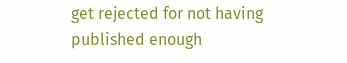get rejected for not having published enough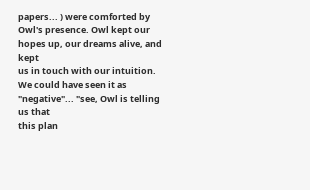papers... ) were comforted by Owl's presence. Owl kept our hopes up, our dreams alive, and kept
us in touch with our intuition. We could have seen it as "negative"... "see, Owl is telling us that
this plan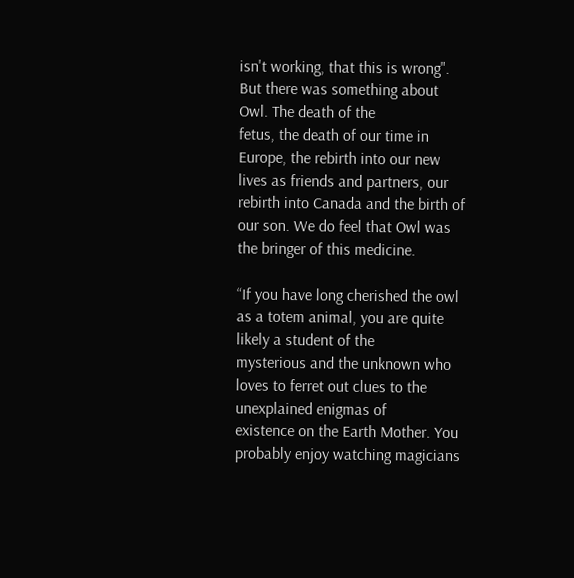isn't working, that this is wrong". But there was something about Owl. The death of the
fetus, the death of our time in Europe, the rebirth into our new lives as friends and partners, our
rebirth into Canada and the birth of our son. We do feel that Owl was the bringer of this medicine.

“If you have long cherished the owl as a totem animal, you are quite likely a student of the
mysterious and the unknown who loves to ferret out clues to the unexplained enigmas of
existence on the Earth Mother. You probably enjoy watching magicians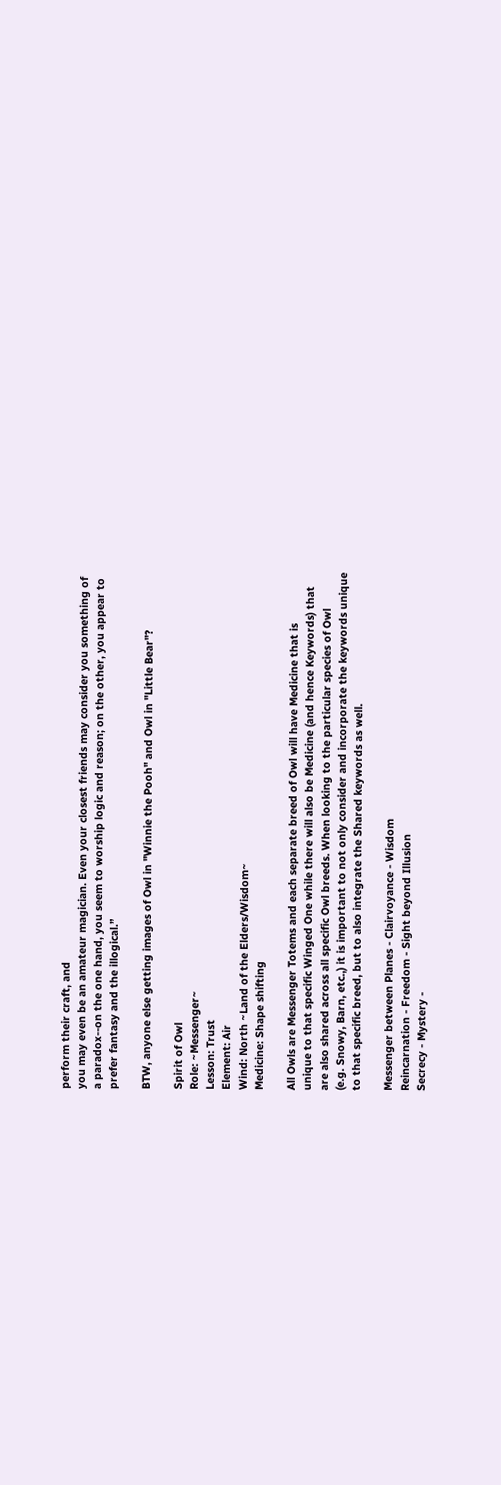perform their craft, and
you may even be an amateur magician. Even your closest friends may consider you something of
a paradox--on the one hand, you seem to worship logic and reason; on the other, you appear to
prefer fantasy and the illogical.”

BTW, anyone else getting images of Owl in "Winnie the Pooh" and Owl in "Little Bear"?

Spirit of Owl
Role: ~Messenger~
Lesson: Trust
Element: Air
Wind: North ~Land of the Elders/Wisdom~
Medicine: Shape shifting

All Owls are Messenger Totems and each separate breed of Owl will have Medicine that is
unique to that specific Winged One while there will also be Medicine (and hence Keywords) that
are also shared across all specific Owl breeds. When looking to the particular species of Owl
(e.g. Snowy, Barn, etc.,) it is important to not only consider and incorporate the keywords unique
to that specific breed, but to also integrate the Shared keywords as well.

Messenger between Planes - Clairvoyance - Wisdom
Reincarnation - Freedom - Sight beyond Illusion
Secrecy - Mystery -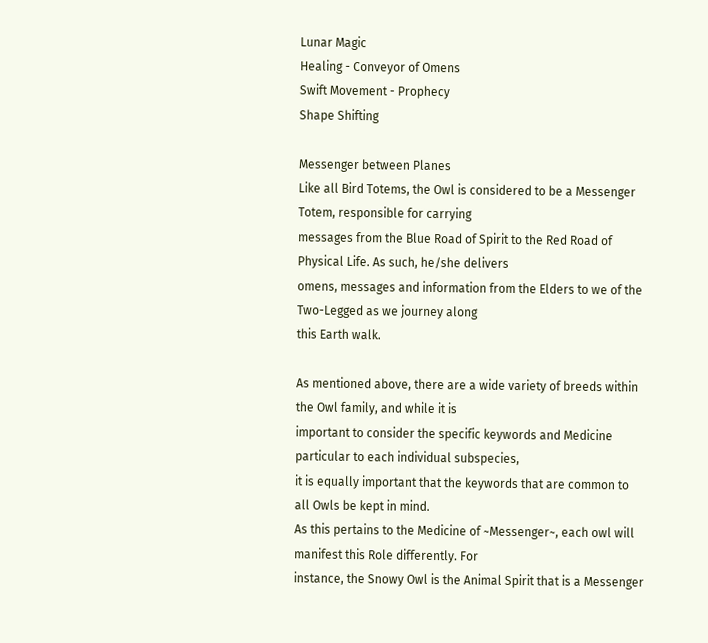Lunar Magic
Healing - Conveyor of Omens
Swift Movement - Prophecy
Shape Shifting

Messenger between Planes
Like all Bird Totems, the Owl is considered to be a Messenger Totem, responsible for carrying
messages from the Blue Road of Spirit to the Red Road of Physical Life. As such, he/she delivers
omens, messages and information from the Elders to we of the Two-Legged as we journey along
this Earth walk.

As mentioned above, there are a wide variety of breeds within the Owl family, and while it is
important to consider the specific keywords and Medicine particular to each individual subspecies,
it is equally important that the keywords that are common to all Owls be kept in mind.
As this pertains to the Medicine of ~Messenger~, each owl will manifest this Role differently. For
instance, the Snowy Owl is the Animal Spirit that is a Messenger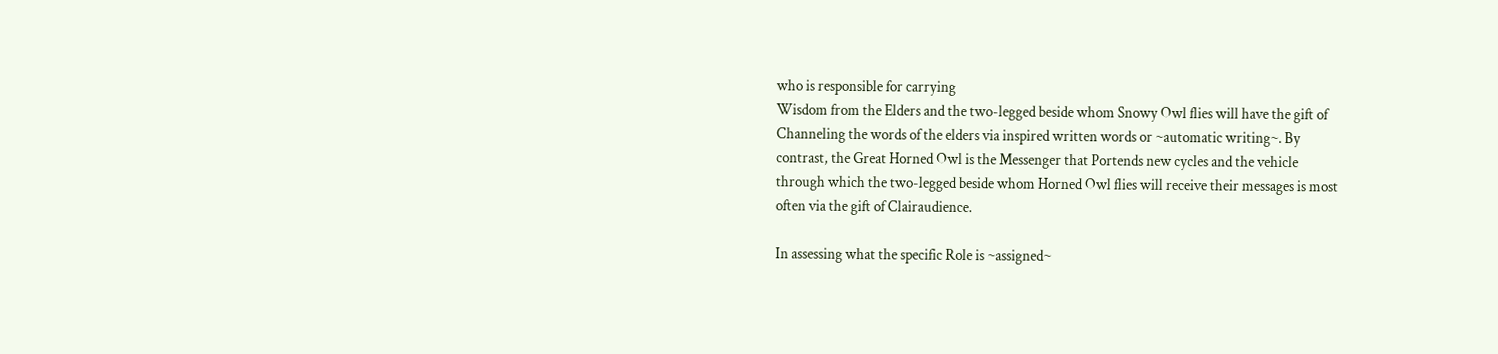who is responsible for carrying
Wisdom from the Elders and the two-legged beside whom Snowy Owl flies will have the gift of
Channeling the words of the elders via inspired written words or ~automatic writing~. By
contrast, the Great Horned Owl is the Messenger that Portends new cycles and the vehicle
through which the two-legged beside whom Horned Owl flies will receive their messages is most
often via the gift of Clairaudience.

In assessing what the specific Role is ~assigned~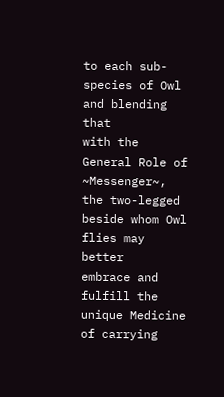to each sub-species of Owl and blending that
with the General Role of ~Messenger~, the two-legged beside whom Owl flies may better
embrace and fulfill the unique Medicine of carrying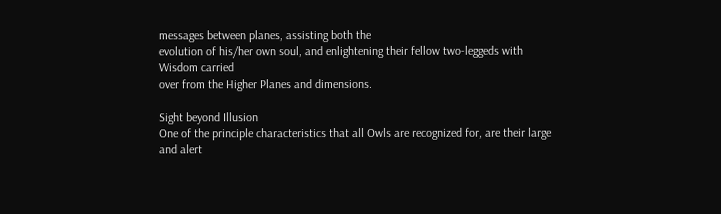messages between planes, assisting both the
evolution of his/her own soul, and enlightening their fellow two-leggeds with Wisdom carried
over from the Higher Planes and dimensions.

Sight beyond Illusion
One of the principle characteristics that all Owls are recognized for, are their large and alert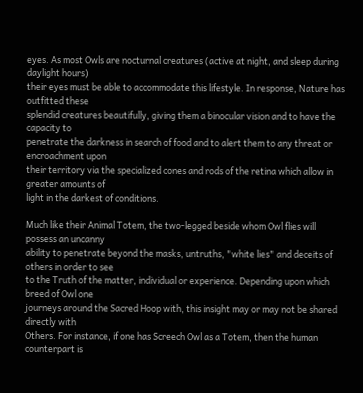eyes. As most Owls are nocturnal creatures (active at night, and sleep during daylight hours)
their eyes must be able to accommodate this lifestyle. In response, Nature has outfitted these
splendid creatures beautifully, giving them a binocular vision and to have the capacity to
penetrate the darkness in search of food and to alert them to any threat or encroachment upon
their territory via the specialized cones and rods of the retina which allow in greater amounts of
light in the darkest of conditions.

Much like their Animal Totem, the two-legged beside whom Owl flies will possess an uncanny
ability to penetrate beyond the masks, untruths, "white lies" and deceits of others in order to see
to the Truth of the matter, individual or experience. Depending upon which breed of Owl one
journeys around the Sacred Hoop with, this insight may or may not be shared directly with
Others. For instance, if one has Screech Owl as a Totem, then the human counterpart is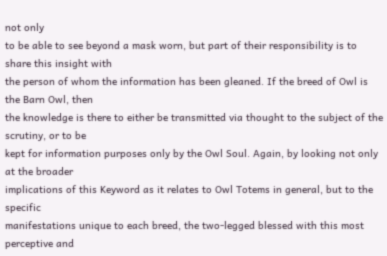not only
to be able to see beyond a mask worn, but part of their responsibility is to share this insight with
the person of whom the information has been gleaned. If the breed of Owl is the Barn Owl, then
the knowledge is there to either be transmitted via thought to the subject of the scrutiny, or to be
kept for information purposes only by the Owl Soul. Again, by looking not only at the broader
implications of this Keyword as it relates to Owl Totems in general, but to the specific
manifestations unique to each breed, the two-legged blessed with this most perceptive and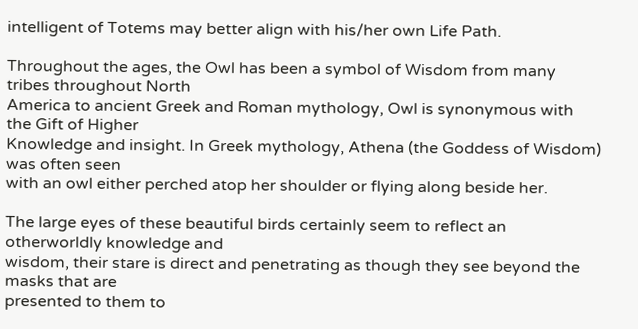intelligent of Totems may better align with his/her own Life Path.

Throughout the ages, the Owl has been a symbol of Wisdom from many tribes throughout North
America to ancient Greek and Roman mythology, Owl is synonymous with the Gift of Higher
Knowledge and insight. In Greek mythology, Athena (the Goddess of Wisdom) was often seen
with an owl either perched atop her shoulder or flying along beside her.

The large eyes of these beautiful birds certainly seem to reflect an otherworldly knowledge and
wisdom, their stare is direct and penetrating as though they see beyond the masks that are
presented to them to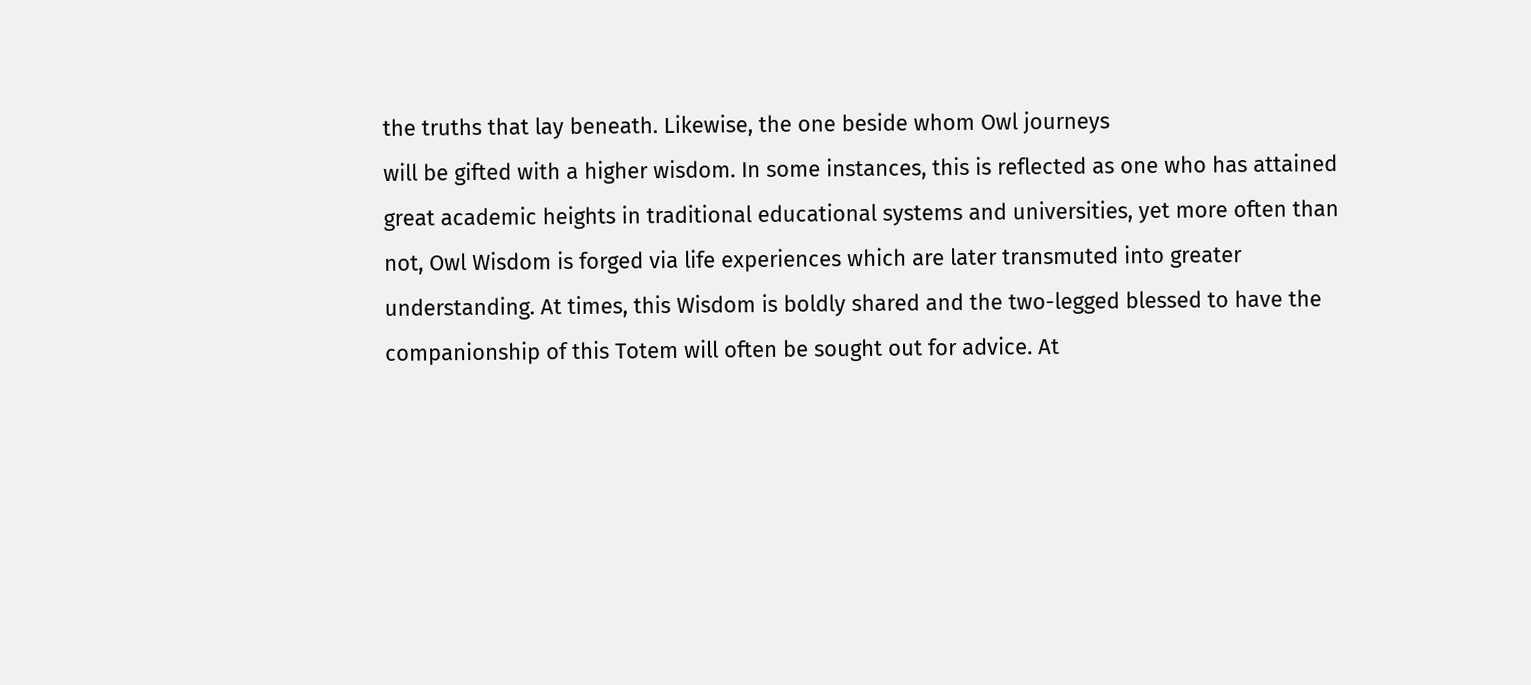the truths that lay beneath. Likewise, the one beside whom Owl journeys
will be gifted with a higher wisdom. In some instances, this is reflected as one who has attained
great academic heights in traditional educational systems and universities, yet more often than
not, Owl Wisdom is forged via life experiences which are later transmuted into greater
understanding. At times, this Wisdom is boldly shared and the two-legged blessed to have the
companionship of this Totem will often be sought out for advice. At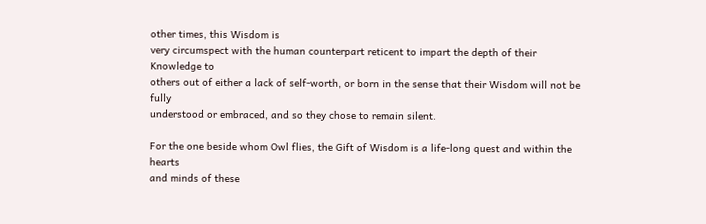other times, this Wisdom is
very circumspect with the human counterpart reticent to impart the depth of their Knowledge to
others out of either a lack of self-worth, or born in the sense that their Wisdom will not be fully
understood or embraced, and so they chose to remain silent.

For the one beside whom Owl flies, the Gift of Wisdom is a life-long quest and within the hearts
and minds of these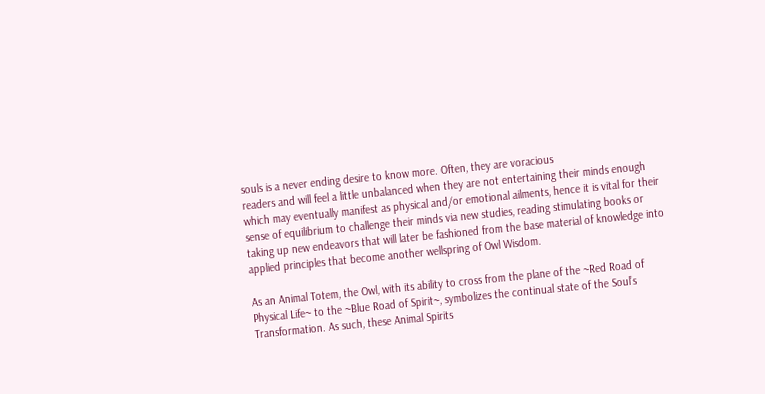souls is a never ending desire to know more. Often, they are voracious
readers and will feel a little unbalanced when they are not entertaining their minds enough
which may eventually manifest as physical and/or emotional ailments, hence it is vital for their
sense of equilibrium to challenge their minds via new studies, reading stimulating books or
taking up new endeavors that will later be fashioned from the base material of knowledge into
applied principles that become another wellspring of Owl Wisdom.

As an Animal Totem, the Owl, with its ability to cross from the plane of the ~Red Road of
Physical Life~ to the ~Blue Road of Spirit~, symbolizes the continual state of the Soul’s
Transformation. As such, these Animal Spirits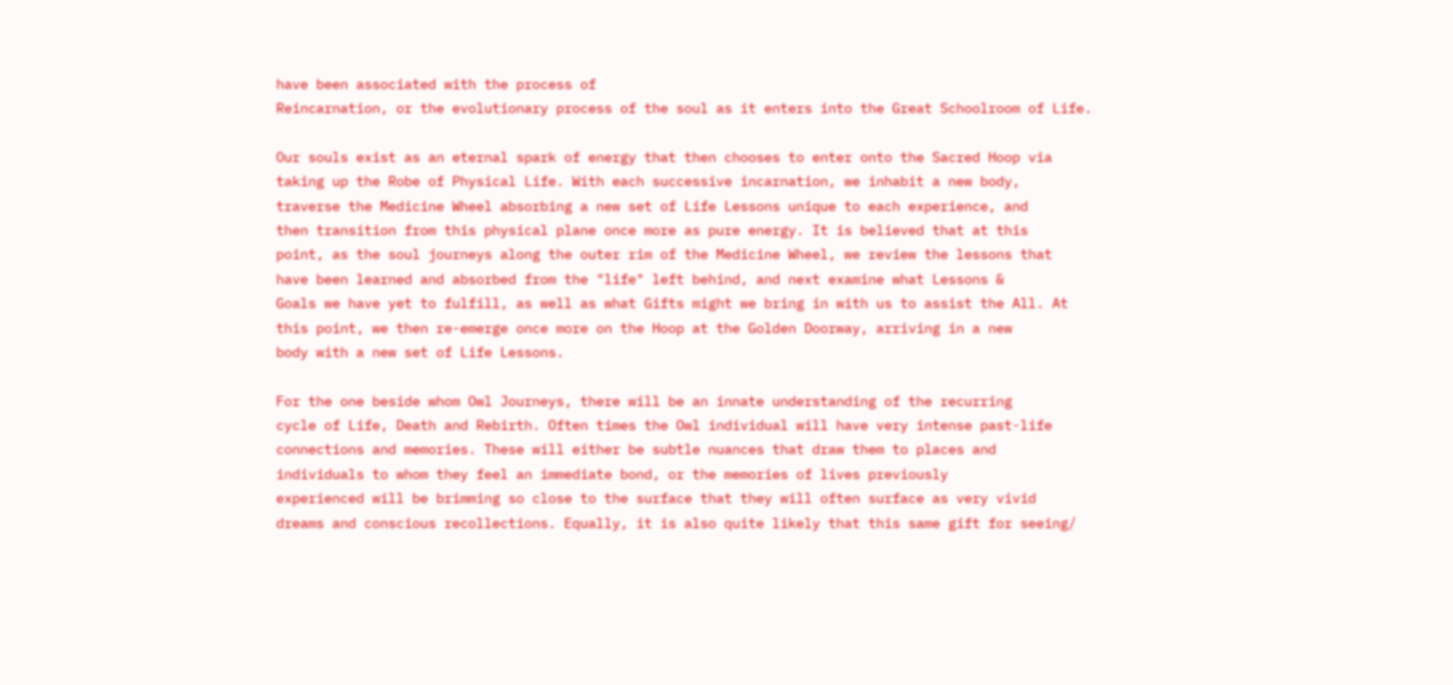have been associated with the process of
Reincarnation, or the evolutionary process of the soul as it enters into the Great Schoolroom of Life.

Our souls exist as an eternal spark of energy that then chooses to enter onto the Sacred Hoop via
taking up the Robe of Physical Life. With each successive incarnation, we inhabit a new body,
traverse the Medicine Wheel absorbing a new set of Life Lessons unique to each experience, and
then transition from this physical plane once more as pure energy. It is believed that at this
point, as the soul journeys along the outer rim of the Medicine Wheel, we review the lessons that
have been learned and absorbed from the "life" left behind, and next examine what Lessons &
Goals we have yet to fulfill, as well as what Gifts might we bring in with us to assist the All. At
this point, we then re-emerge once more on the Hoop at the Golden Doorway, arriving in a new
body with a new set of Life Lessons.

For the one beside whom Owl Journeys, there will be an innate understanding of the recurring
cycle of Life, Death and Rebirth. Often times the Owl individual will have very intense past-life
connections and memories. These will either be subtle nuances that draw them to places and
individuals to whom they feel an immediate bond, or the memories of lives previously
experienced will be brimming so close to the surface that they will often surface as very vivid
dreams and conscious recollections. Equally, it is also quite likely that this same gift for seeing/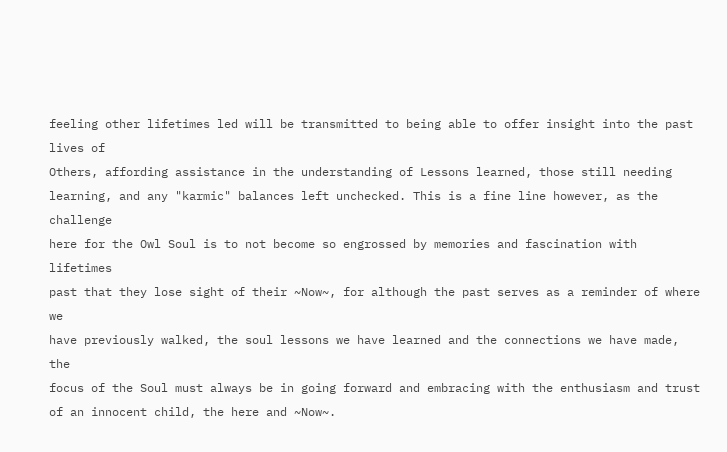feeling other lifetimes led will be transmitted to being able to offer insight into the past lives of
Others, affording assistance in the understanding of Lessons learned, those still needing
learning, and any "karmic" balances left unchecked. This is a fine line however, as the challenge
here for the Owl Soul is to not become so engrossed by memories and fascination with lifetimes
past that they lose sight of their ~Now~, for although the past serves as a reminder of where we
have previously walked, the soul lessons we have learned and the connections we have made, the
focus of the Soul must always be in going forward and embracing with the enthusiasm and trust
of an innocent child, the here and ~Now~.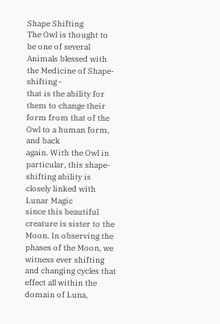Shape Shifting
The Owl is thought to be one of several Animals blessed with the Medicine of Shape-shifting -
that is the ability for them to change their form from that of the Owl to a human form, and back
again. With the Owl in particular, this shape-shifting ability is closely linked with Lunar Magic
since this beautiful creature is sister to the Moon. In observing the phases of the Moon, we
witness ever shifting and changing cycles that effect all within the domain of Luna,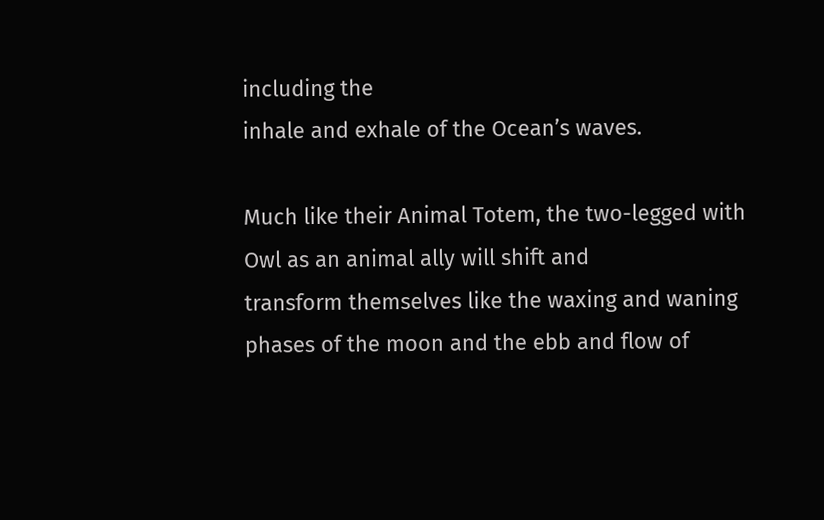including the
inhale and exhale of the Ocean’s waves.

Much like their Animal Totem, the two-legged with Owl as an animal ally will shift and
transform themselves like the waxing and waning phases of the moon and the ebb and flow of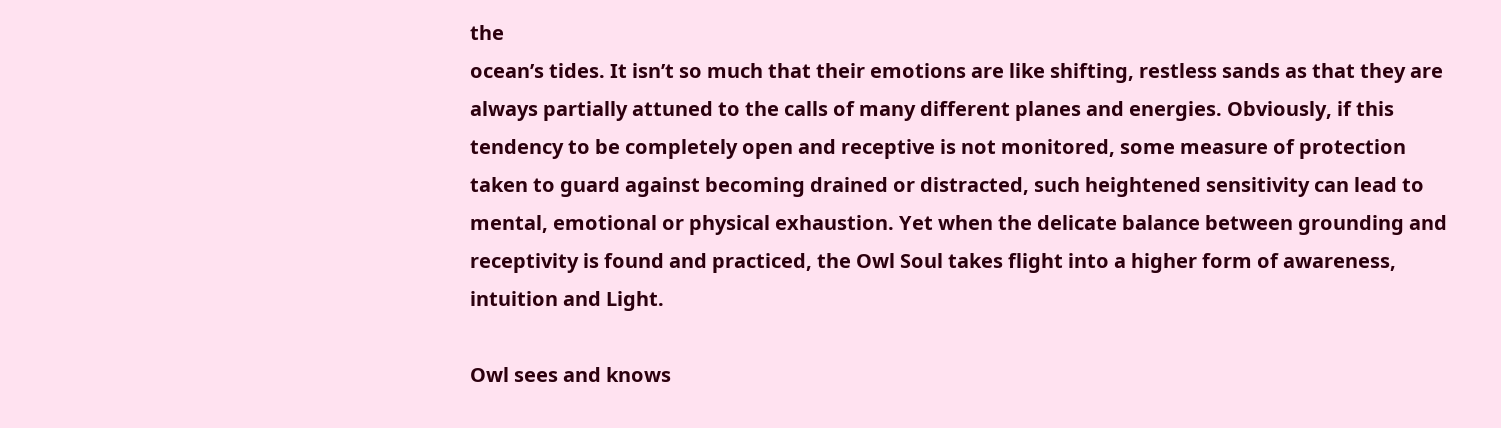the
ocean’s tides. It isn’t so much that their emotions are like shifting, restless sands as that they are
always partially attuned to the calls of many different planes and energies. Obviously, if this
tendency to be completely open and receptive is not monitored, some measure of protection
taken to guard against becoming drained or distracted, such heightened sensitivity can lead to
mental, emotional or physical exhaustion. Yet when the delicate balance between grounding and
receptivity is found and practiced, the Owl Soul takes flight into a higher form of awareness,
intuition and Light.

Owl sees and knows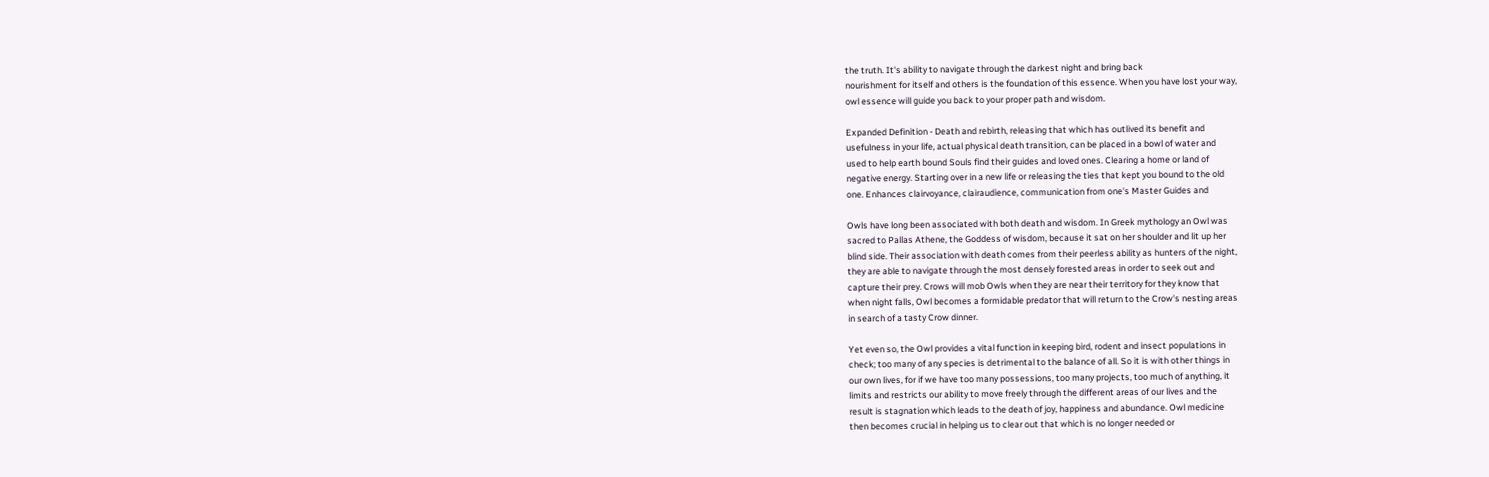the truth. It's ability to navigate through the darkest night and bring back
nourishment for itself and others is the foundation of this essence. When you have lost your way,
owl essence will guide you back to your proper path and wisdom.

Expanded Definition - Death and rebirth, releasing that which has outlived its benefit and
usefulness in your life, actual physical death transition, can be placed in a bowl of water and
used to help earth bound Souls find their guides and loved ones. Clearing a home or land of
negative energy. Starting over in a new life or releasing the ties that kept you bound to the old
one. Enhances clairvoyance, clairaudience, communication from one's Master Guides and

Owls have long been associated with both death and wisdom. In Greek mythology an Owl was
sacred to Pallas Athene, the Goddess of wisdom, because it sat on her shoulder and lit up her
blind side. Their association with death comes from their peerless ability as hunters of the night,
they are able to navigate through the most densely forested areas in order to seek out and
capture their prey. Crows will mob Owls when they are near their territory for they know that
when night falls, Owl becomes a formidable predator that will return to the Crow's nesting areas
in search of a tasty Crow dinner.

Yet even so, the Owl provides a vital function in keeping bird, rodent and insect populations in
check; too many of any species is detrimental to the balance of all. So it is with other things in
our own lives, for if we have too many possessions, too many projects, too much of anything, it
limits and restricts our ability to move freely through the different areas of our lives and the
result is stagnation which leads to the death of joy, happiness and abundance. Owl medicine
then becomes crucial in helping us to clear out that which is no longer needed or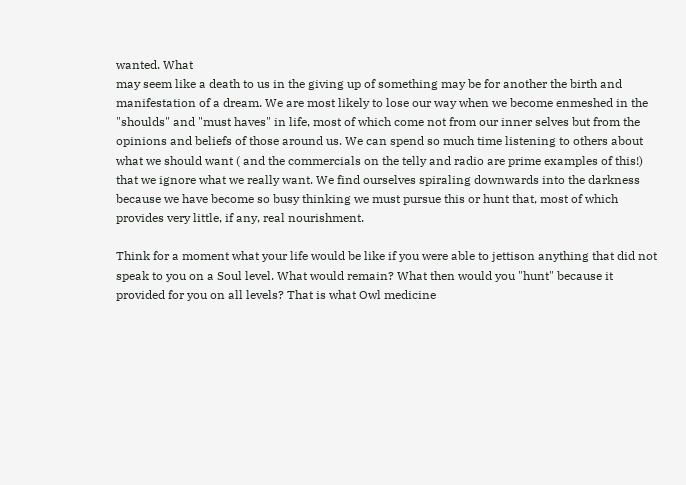wanted. What
may seem like a death to us in the giving up of something may be for another the birth and
manifestation of a dream. We are most likely to lose our way when we become enmeshed in the
"shoulds" and "must haves" in life, most of which come not from our inner selves but from the
opinions and beliefs of those around us. We can spend so much time listening to others about
what we should want ( and the commercials on the telly and radio are prime examples of this!)
that we ignore what we really want. We find ourselves spiraling downwards into the darkness
because we have become so busy thinking we must pursue this or hunt that, most of which
provides very little, if any, real nourishment.

Think for a moment what your life would be like if you were able to jettison anything that did not
speak to you on a Soul level. What would remain? What then would you "hunt" because it
provided for you on all levels? That is what Owl medicine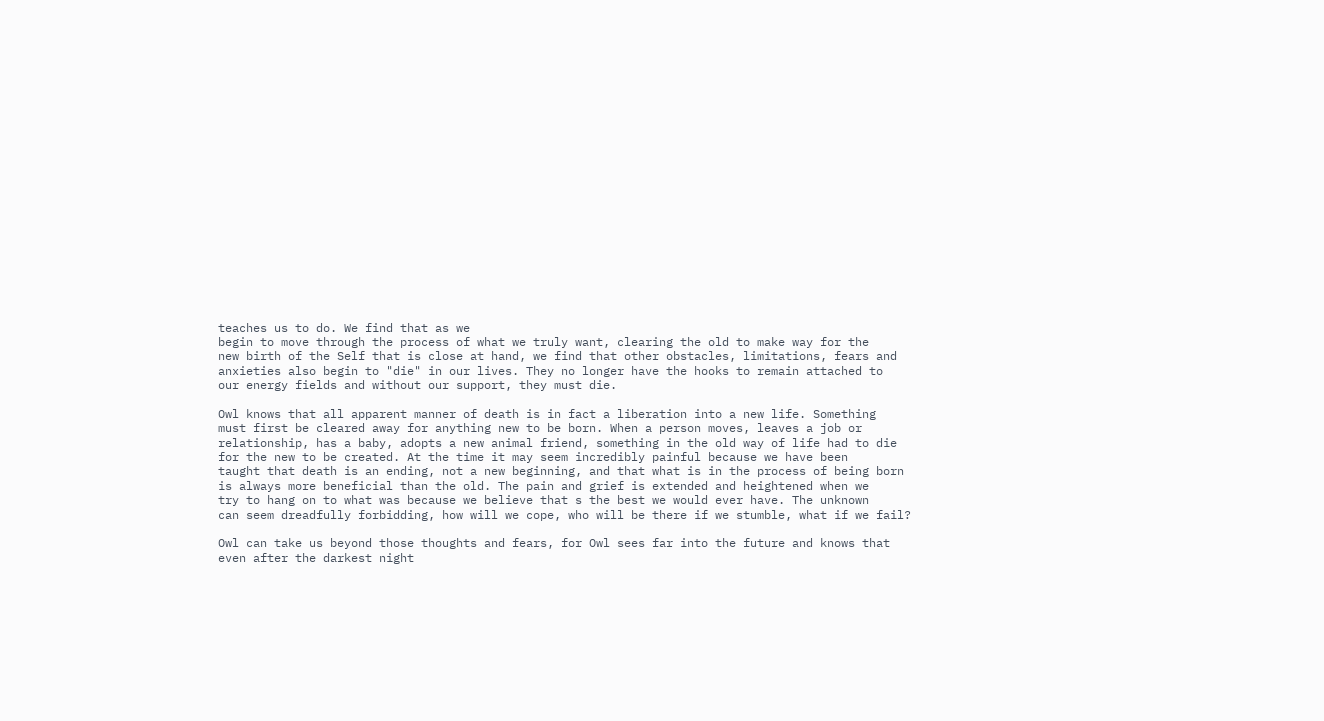teaches us to do. We find that as we
begin to move through the process of what we truly want, clearing the old to make way for the
new birth of the Self that is close at hand, we find that other obstacles, limitations, fears and
anxieties also begin to "die" in our lives. They no longer have the hooks to remain attached to
our energy fields and without our support, they must die.

Owl knows that all apparent manner of death is in fact a liberation into a new life. Something
must first be cleared away for anything new to be born. When a person moves, leaves a job or
relationship, has a baby, adopts a new animal friend, something in the old way of life had to die
for the new to be created. At the time it may seem incredibly painful because we have been
taught that death is an ending, not a new beginning, and that what is in the process of being born
is always more beneficial than the old. The pain and grief is extended and heightened when we
try to hang on to what was because we believe that s the best we would ever have. The unknown
can seem dreadfully forbidding, how will we cope, who will be there if we stumble, what if we fail?

Owl can take us beyond those thoughts and fears, for Owl sees far into the future and knows that
even after the darkest night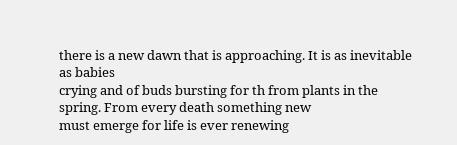there is a new dawn that is approaching. It is as inevitable as babies
crying and of buds bursting for th from plants in the spring. From every death something new
must emerge for life is ever renewing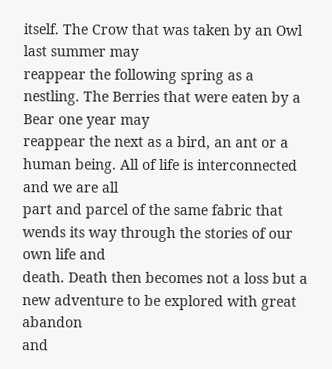itself. The Crow that was taken by an Owl last summer may
reappear the following spring as a nestling. The Berries that were eaten by a Bear one year may
reappear the next as a bird, an ant or a human being. All of life is interconnected and we are all
part and parcel of the same fabric that wends its way through the stories of our own life and
death. Death then becomes not a loss but a new adventure to be explored with great abandon
and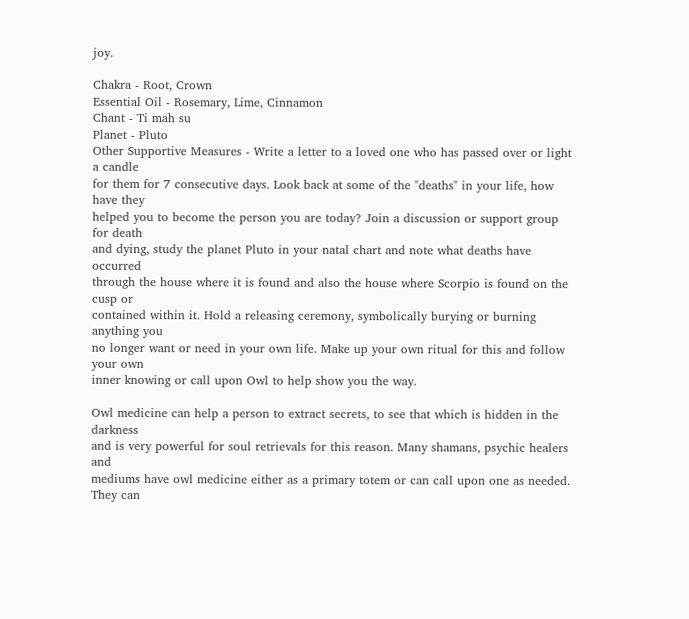joy.

Chakra - Root, Crown
Essential Oil - Rosemary, Lime, Cinnamon
Chant - Ti mah su
Planet - Pluto
Other Supportive Measures - Write a letter to a loved one who has passed over or light a candle
for them for 7 consecutive days. Look back at some of the "deaths" in your life, how have they
helped you to become the person you are today? Join a discussion or support group for death
and dying, study the planet Pluto in your natal chart and note what deaths have occurred
through the house where it is found and also the house where Scorpio is found on the cusp or
contained within it. Hold a releasing ceremony, symbolically burying or burning anything you
no longer want or need in your own life. Make up your own ritual for this and follow your own
inner knowing or call upon Owl to help show you the way.

Owl medicine can help a person to extract secrets, to see that which is hidden in the darkness
and is very powerful for soul retrievals for this reason. Many shamans, psychic healers and
mediums have owl medicine either as a primary totem or can call upon one as needed. They can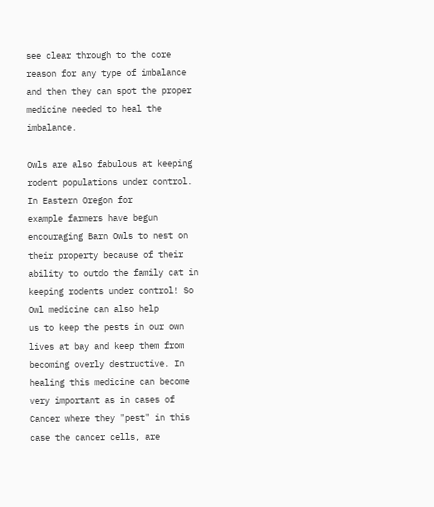see clear through to the core reason for any type of imbalance and then they can spot the proper
medicine needed to heal the imbalance.

Owls are also fabulous at keeping rodent populations under control. In Eastern Oregon for
example farmers have begun encouraging Barn Owls to nest on their property because of their
ability to outdo the family cat in keeping rodents under control! So Owl medicine can also help
us to keep the pests in our own lives at bay and keep them from becoming overly destructive. In
healing this medicine can become very important as in cases of Cancer where they "pest" in this
case the cancer cells, are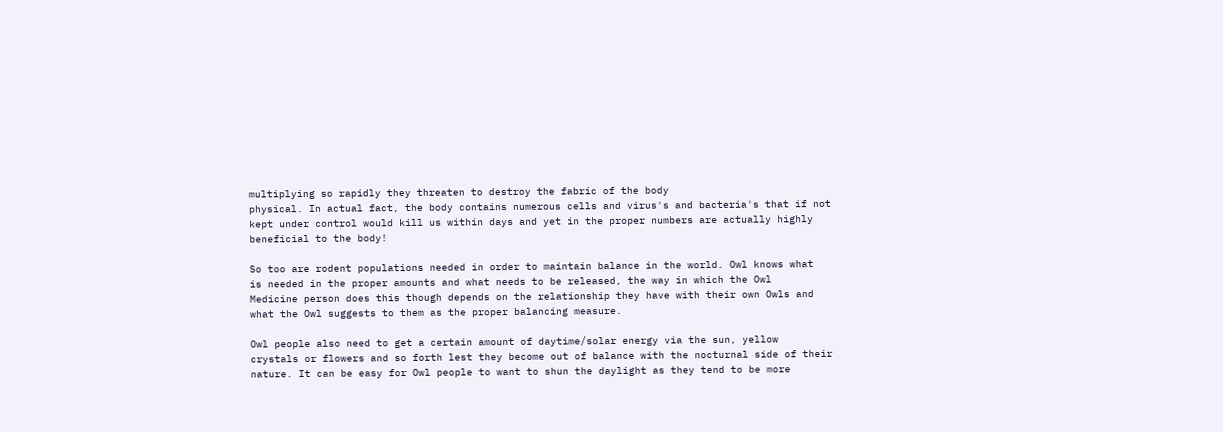multiplying so rapidly they threaten to destroy the fabric of the body
physical. In actual fact, the body contains numerous cells and virus's and bacteria's that if not
kept under control would kill us within days and yet in the proper numbers are actually highly
beneficial to the body!

So too are rodent populations needed in order to maintain balance in the world. Owl knows what
is needed in the proper amounts and what needs to be released, the way in which the Owl
Medicine person does this though depends on the relationship they have with their own Owls and
what the Owl suggests to them as the proper balancing measure.

Owl people also need to get a certain amount of daytime/solar energy via the sun, yellow
crystals or flowers and so forth lest they become out of balance with the nocturnal side of their
nature. It can be easy for Owl people to want to shun the daylight as they tend to be more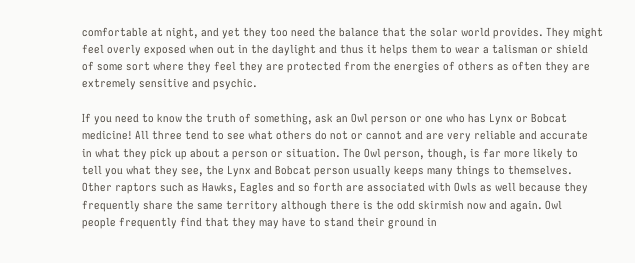comfortable at night, and yet they too need the balance that the solar world provides. They might
feel overly exposed when out in the daylight and thus it helps them to wear a talisman or shield
of some sort where they feel they are protected from the energies of others as often they are
extremely sensitive and psychic.

If you need to know the truth of something, ask an Owl person or one who has Lynx or Bobcat
medicine! All three tend to see what others do not or cannot and are very reliable and accurate
in what they pick up about a person or situation. The Owl person, though, is far more likely to
tell you what they see, the Lynx and Bobcat person usually keeps many things to themselves.
Other raptors such as Hawks, Eagles and so forth are associated with Owls as well because they
frequently share the same territory although there is the odd skirmish now and again. Owl
people frequently find that they may have to stand their ground in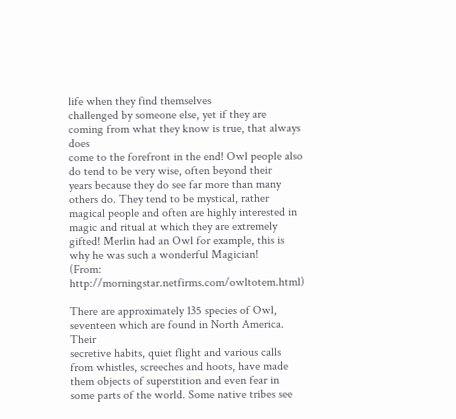life when they find themselves
challenged by someone else, yet if they are coming from what they know is true, that always does
come to the forefront in the end! Owl people also do tend to be very wise, often beyond their
years because they do see far more than many others do. They tend to be mystical, rather
magical people and often are highly interested in magic and ritual at which they are extremely
gifted! Merlin had an Owl for example, this is why he was such a wonderful Magician!
(From: http://morningstar.netfirms.com/owltotem.html)

There are approximately 135 species of Owl, seventeen which are found in North America. Their
secretive habits, quiet flight and various calls from whistles, screeches and hoots, have made
them objects of superstition and even fear in some parts of the world. Some native tribes see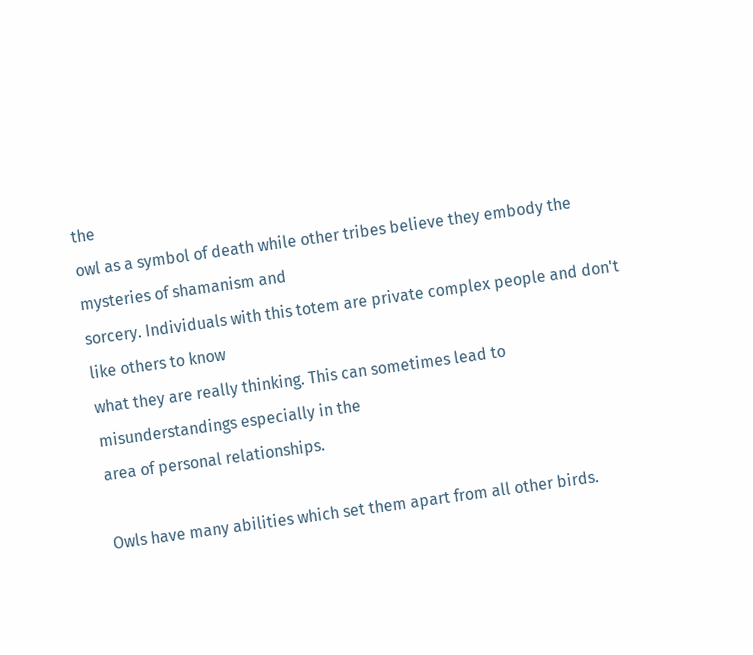the
owl as a symbol of death while other tribes believe they embody the mysteries of shamanism and
sorcery. Individuals with this totem are private complex people and don't like others to know
what they are really thinking. This can sometimes lead to misunderstandings especially in the
area of personal relationships.

Owls have many abilities which set them apart from all other birds.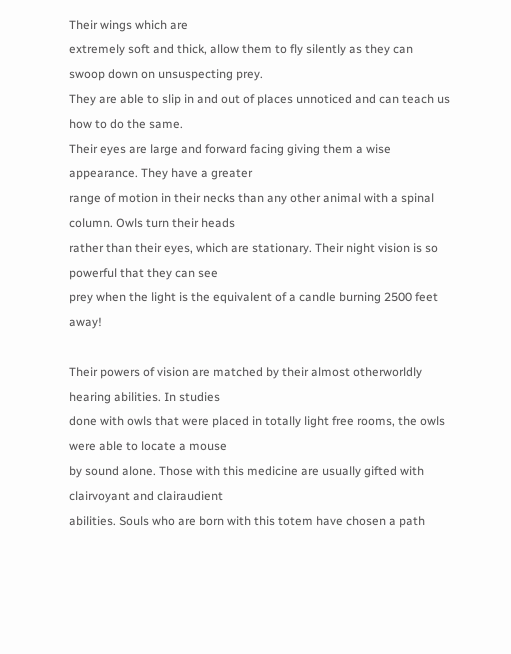Their wings which are
extremely soft and thick, allow them to fly silently as they can swoop down on unsuspecting prey.
They are able to slip in and out of places unnoticed and can teach us how to do the same.
Their eyes are large and forward facing giving them a wise appearance. They have a greater
range of motion in their necks than any other animal with a spinal column. Owls turn their heads
rather than their eyes, which are stationary. Their night vision is so powerful that they can see
prey when the light is the equivalent of a candle burning 2500 feet away!

Their powers of vision are matched by their almost otherworldly hearing abilities. In studies
done with owls that were placed in totally light free rooms, the owls were able to locate a mouse
by sound alone. Those with this medicine are usually gifted with clairvoyant and clairaudient
abilities. Souls who are born with this totem have chosen a path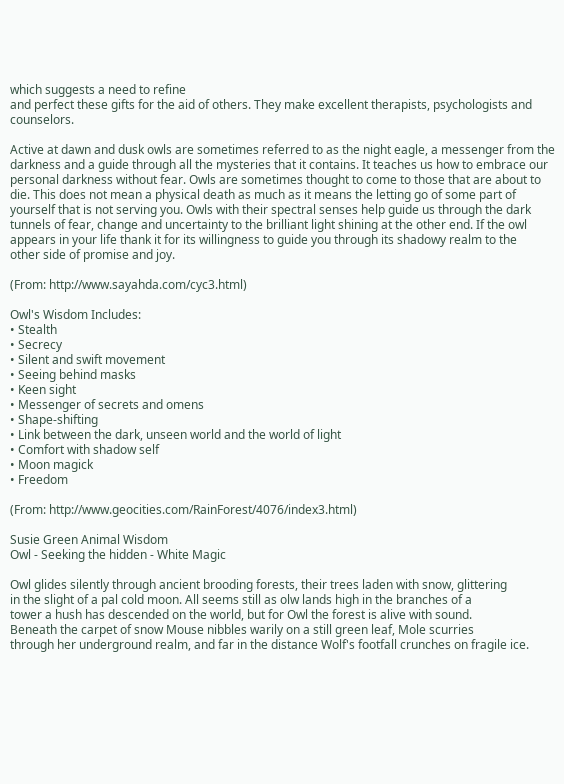which suggests a need to refine
and perfect these gifts for the aid of others. They make excellent therapists, psychologists and counselors.

Active at dawn and dusk owls are sometimes referred to as the night eagle, a messenger from the
darkness and a guide through all the mysteries that it contains. It teaches us how to embrace our
personal darkness without fear. Owls are sometimes thought to come to those that are about to
die. This does not mean a physical death as much as it means the letting go of some part of
yourself that is not serving you. Owls with their spectral senses help guide us through the dark
tunnels of fear, change and uncertainty to the brilliant light shining at the other end. If the owl
appears in your life thank it for its willingness to guide you through its shadowy realm to the
other side of promise and joy.

(From: http://www.sayahda.com/cyc3.html)

Owl's Wisdom Includes:
• Stealth
• Secrecy
• Silent and swift movement
• Seeing behind masks
• Keen sight
• Messenger of secrets and omens
• Shape-shifting
• Link between the dark, unseen world and the world of light
• Comfort with shadow self
• Moon magick
• Freedom

(From: http://www.geocities.com/RainForest/4076/index3.html)

Susie Green Animal Wisdom
Owl - Seeking the hidden - White Magic

Owl glides silently through ancient brooding forests, their trees laden with snow, glittering
in the slight of a pal cold moon. All seems still as olw lands high in the branches of a
tower a hush has descended on the world, but for Owl the forest is alive with sound.
Beneath the carpet of snow Mouse nibbles warily on a still green leaf, Mole scurries
through her underground realm, and far in the distance Wolf's footfall crunches on fragile ice.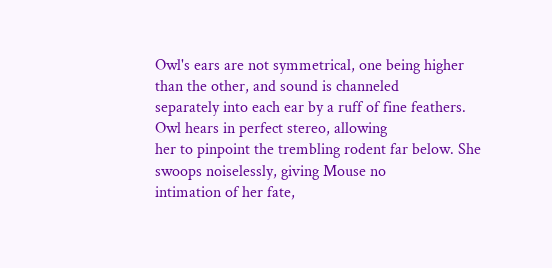Owl's ears are not symmetrical, one being higher than the other, and sound is channeled
separately into each ear by a ruff of fine feathers. Owl hears in perfect stereo, allowing
her to pinpoint the trembling rodent far below. She swoops noiselessly, giving Mouse no
intimation of her fate,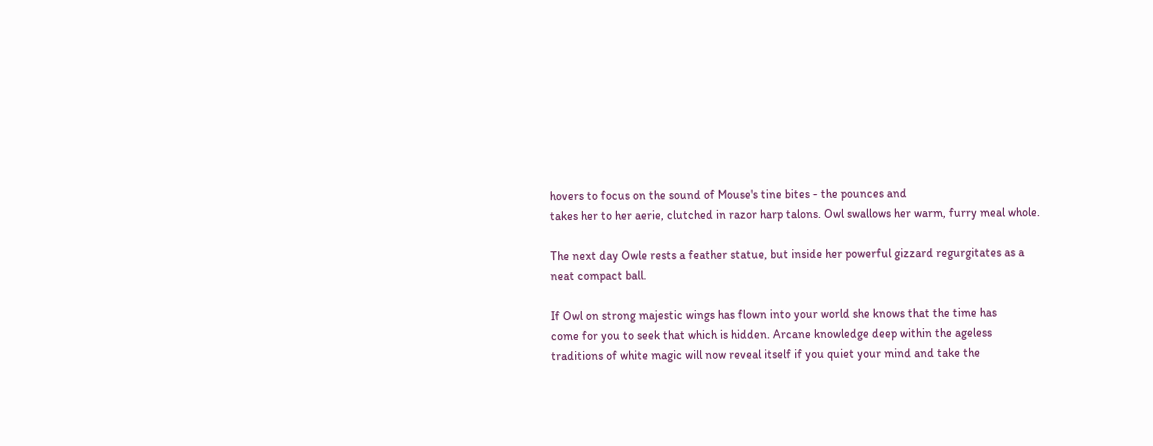hovers to focus on the sound of Mouse's tine bites - the pounces and
takes her to her aerie, clutched in razor harp talons. Owl swallows her warm, furry meal whole.

The next day Owle rests a feather statue, but inside her powerful gizzard regurgitates as a
neat compact ball.

If Owl on strong majestic wings has flown into your world she knows that the time has
come for you to seek that which is hidden. Arcane knowledge deep within the ageless
traditions of white magic will now reveal itself if you quiet your mind and take the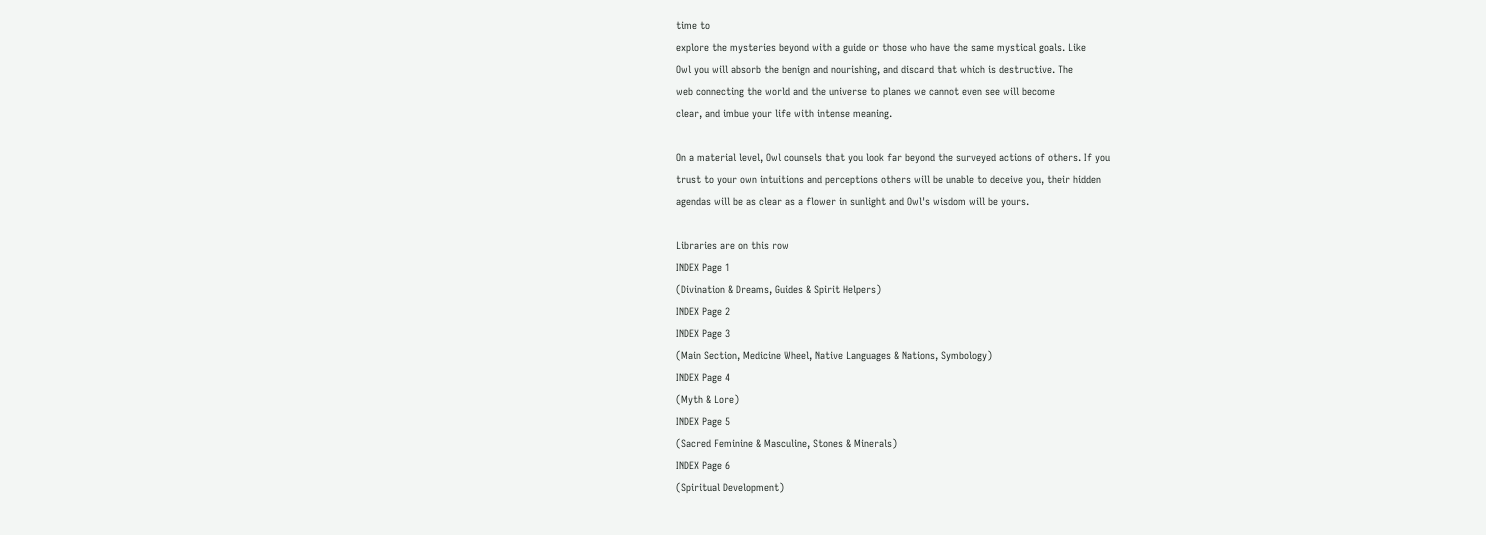time to
explore the mysteries beyond with a guide or those who have the same mystical goals. Like
Owl you will absorb the benign and nourishing, and discard that which is destructive. The
web connecting the world and the universe to planes we cannot even see will become
clear, and imbue your life with intense meaning.

On a material level, Owl counsels that you look far beyond the surveyed actions of others. If you
trust to your own intuitions and perceptions others will be unable to deceive you, their hidden
agendas will be as clear as a flower in sunlight and Owl's wisdom will be yours.

Libraries are on this row
INDEX Page 1
(Divination & Dreams, Guides & Spirit Helpers)
INDEX Page 2
INDEX Page 3
(Main Section, Medicine Wheel, Native Languages & Nations, Symbology)
INDEX Page 4
(Myth & Lore)
INDEX Page 5
(Sacred Feminine & Masculine, Stones & Minerals)
INDEX Page 6
(Spiritual Development)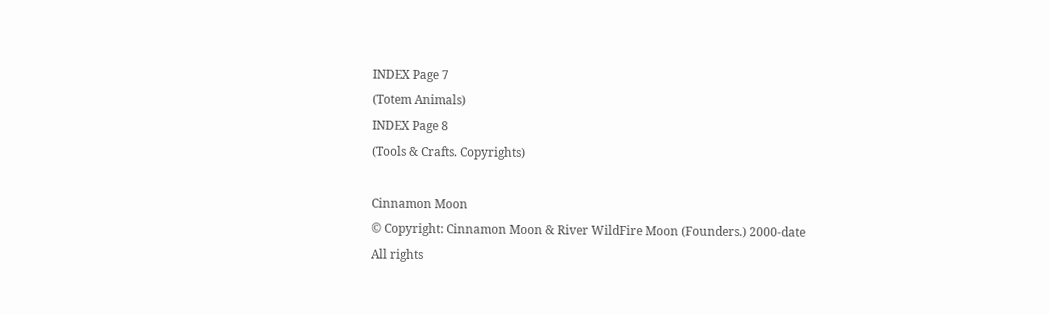INDEX Page 7
(Totem Animals)
INDEX Page 8
(Tools & Crafts. Copyrights)

Cinnamon Moon
© Copyright: Cinnamon Moon & River WildFire Moon (Founders.) 2000-date
All rights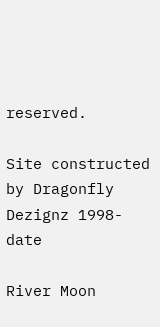reserved.

Site constructed by Dragonfly Dezignz 1998-date

River Moon